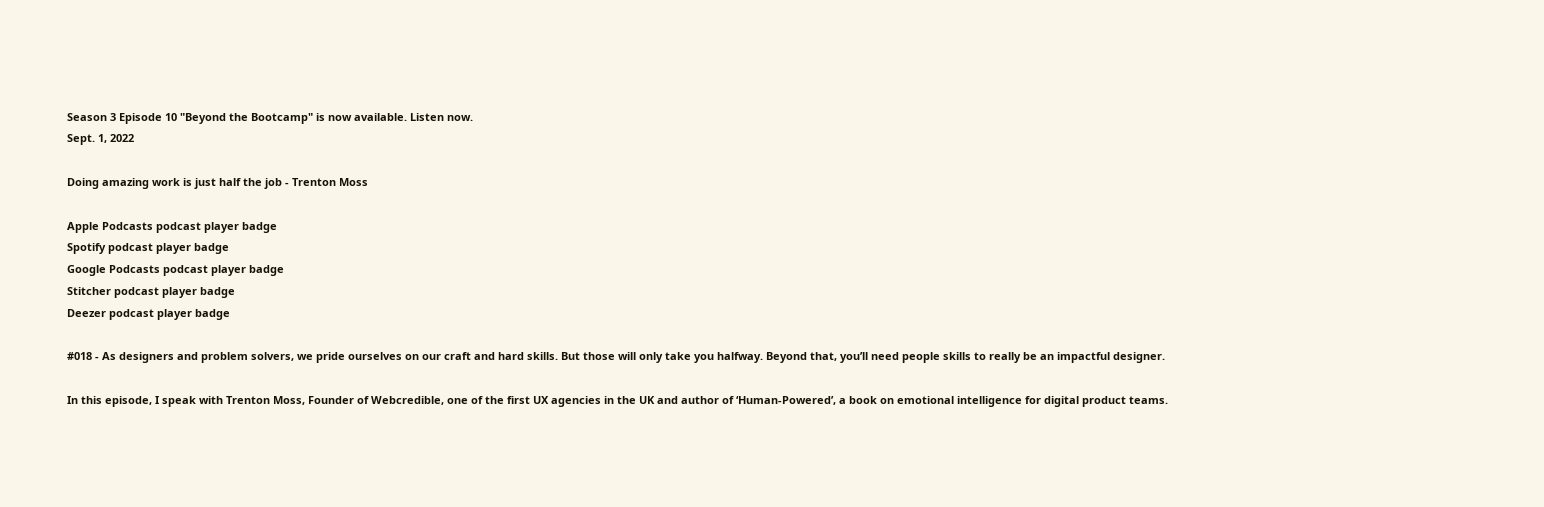Season 3 Episode 10 "Beyond the Bootcamp" is now available. Listen now.
Sept. 1, 2022

Doing amazing work is just half the job - Trenton Moss

Apple Podcasts podcast player badge
Spotify podcast player badge
Google Podcasts podcast player badge
Stitcher podcast player badge
Deezer podcast player badge

#018 - As designers and problem solvers, we pride ourselves on our craft and hard skills. But those will only take you halfway. Beyond that, you’ll need people skills to really be an impactful designer.

In this episode, I speak with Trenton Moss, Founder of Webcredible, one of the first UX agencies in the UK and author of ‘Human-Powered’, a book on emotional intelligence for digital product teams.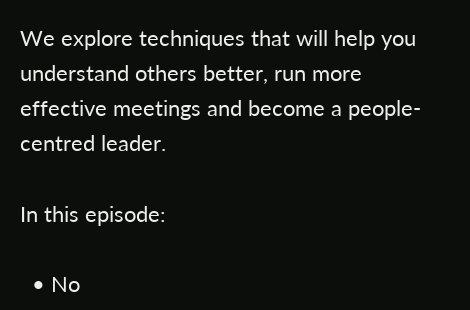We explore techniques that will help you understand others better, run more effective meetings and become a people-centred leader.

In this episode:

  • No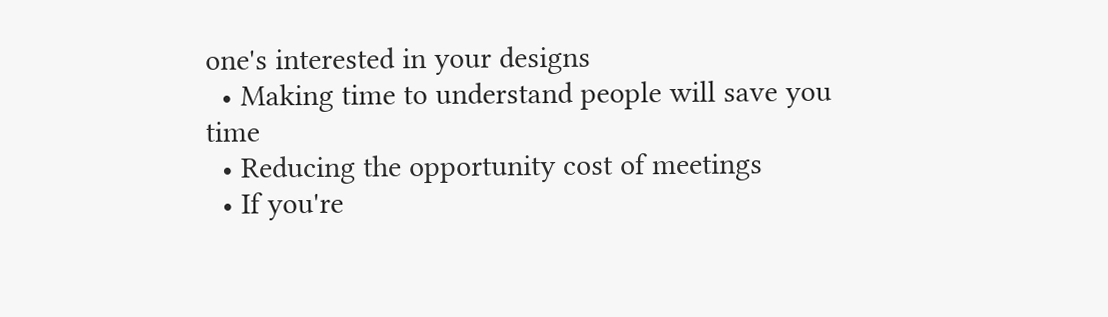one's interested in your designs
  • Making time to understand people will save you time
  • Reducing the opportunity cost of meetings
  • If you're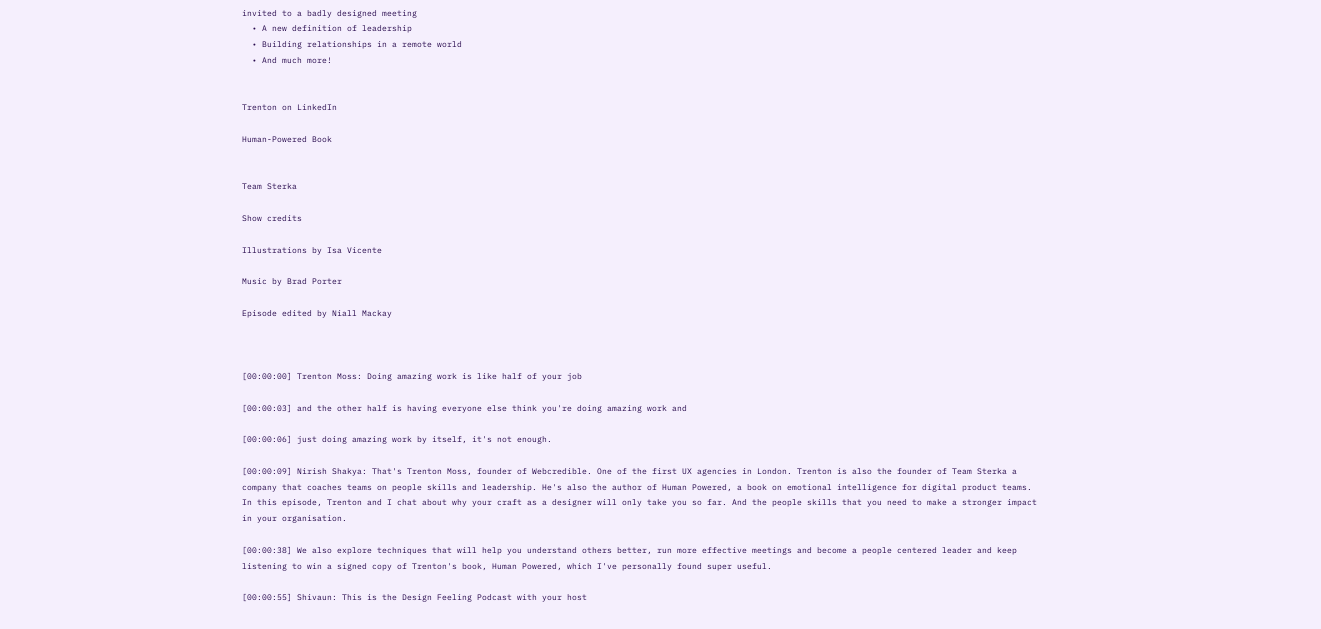invited to a badly designed meeting
  • A new definition of leadership
  • Building relationships in a remote world
  • And much more!


Trenton on LinkedIn

Human-Powered Book


Team Sterka

Show credits

Illustrations by Isa Vicente

Music by Brad Porter

Episode edited by Niall Mackay



[00:00:00] Trenton Moss: Doing amazing work is like half of your job

[00:00:03] and the other half is having everyone else think you're doing amazing work and

[00:00:06] just doing amazing work by itself, it's not enough.

[00:00:09] Nirish Shakya: That's Trenton Moss, founder of Webcredible. One of the first UX agencies in London. Trenton is also the founder of Team Sterka a company that coaches teams on people skills and leadership. He's also the author of Human Powered, a book on emotional intelligence for digital product teams. In this episode, Trenton and I chat about why your craft as a designer will only take you so far. And the people skills that you need to make a stronger impact in your organisation.

[00:00:38] We also explore techniques that will help you understand others better, run more effective meetings and become a people centered leader and keep listening to win a signed copy of Trenton's book, Human Powered, which I've personally found super useful.

[00:00:55] Shivaun: This is the Design Feeling Podcast with your host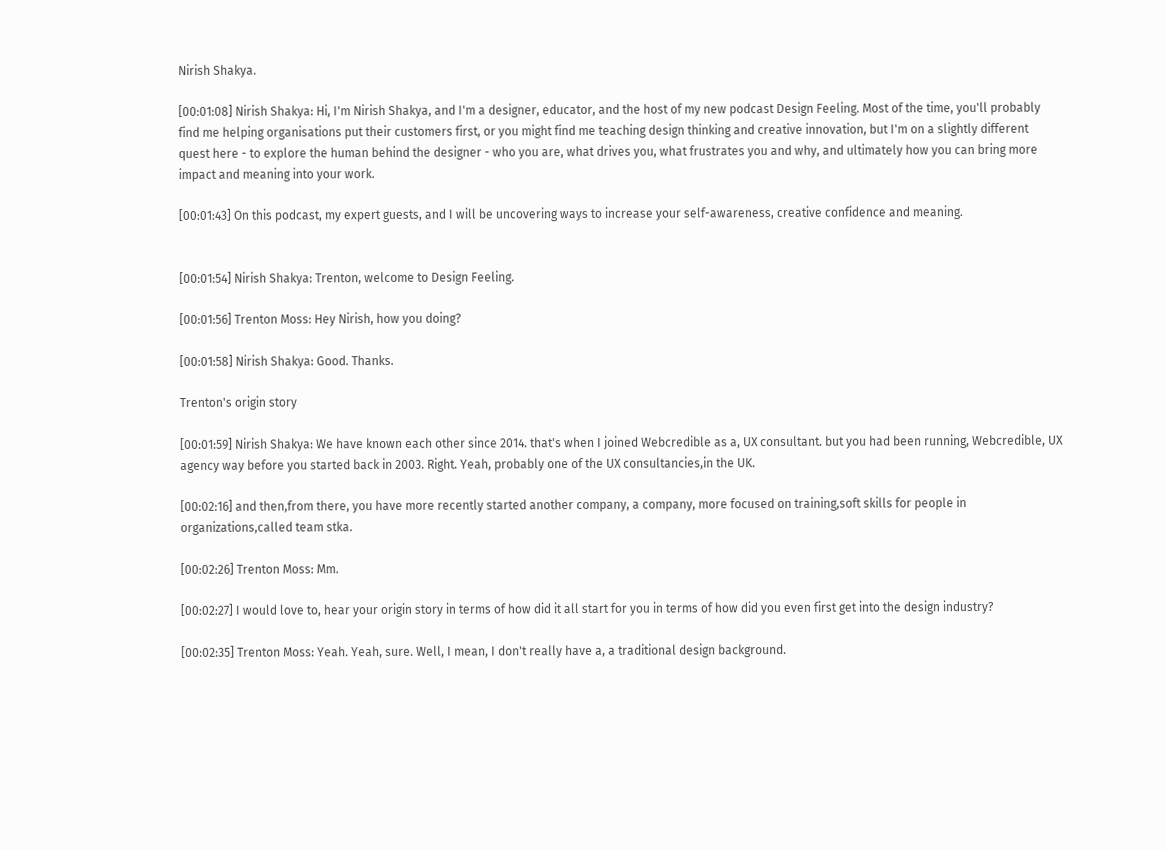Nirish Shakya.

[00:01:08] Nirish Shakya: Hi, I'm Nirish Shakya, and I'm a designer, educator, and the host of my new podcast Design Feeling. Most of the time, you'll probably find me helping organisations put their customers first, or you might find me teaching design thinking and creative innovation, but I'm on a slightly different quest here - to explore the human behind the designer - who you are, what drives you, what frustrates you and why, and ultimately how you can bring more impact and meaning into your work.

[00:01:43] On this podcast, my expert guests, and I will be uncovering ways to increase your self-awareness, creative confidence and meaning.


[00:01:54] Nirish Shakya: Trenton, welcome to Design Feeling.

[00:01:56] Trenton Moss: Hey Nirish, how you doing?

[00:01:58] Nirish Shakya: Good. Thanks.

Trenton's origin story

[00:01:59] Nirish Shakya: We have known each other since 2014. that's when I joined Webcredible as a, UX consultant. but you had been running, Webcredible, UX agency way before you started back in 2003. Right. Yeah, probably one of the UX consultancies,in the UK.

[00:02:16] and then,from there, you have more recently started another company, a company, more focused on training,soft skills for people in organizations,called team stka.

[00:02:26] Trenton Moss: Mm.

[00:02:27] I would love to, hear your origin story in terms of how did it all start for you in terms of how did you even first get into the design industry?

[00:02:35] Trenton Moss: Yeah. Yeah, sure. Well, I mean, I don't really have a, a traditional design background.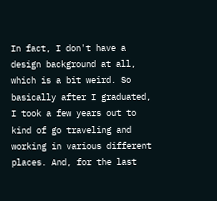In fact, I don't have a design background at all, which is a bit weird. So basically after I graduated, I took a few years out to kind of go traveling and working in various different places. And, for the last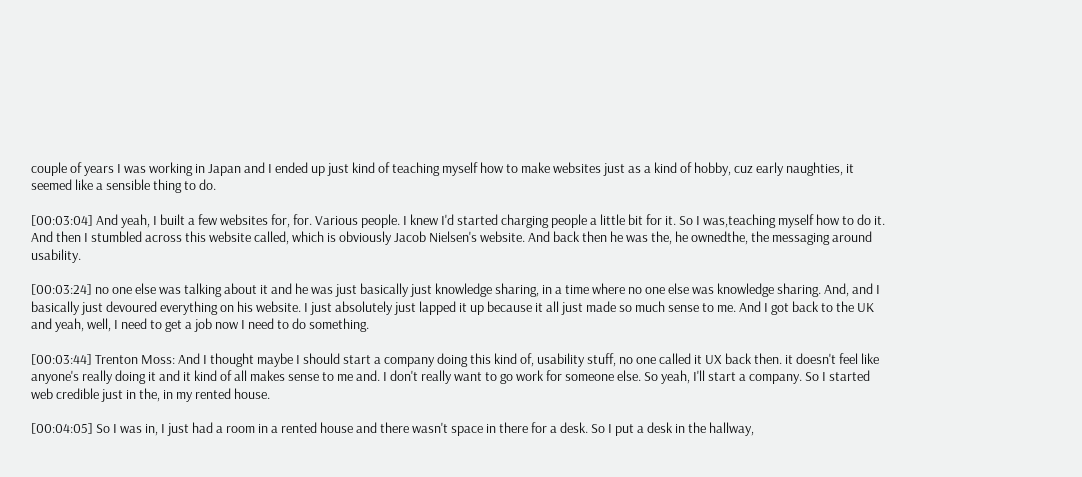couple of years I was working in Japan and I ended up just kind of teaching myself how to make websites just as a kind of hobby, cuz early naughties, it seemed like a sensible thing to do.

[00:03:04] And yeah, I built a few websites for, for. Various people. I knew I'd started charging people a little bit for it. So I was,teaching myself how to do it. And then I stumbled across this website called, which is obviously Jacob Nielsen's website. And back then he was the, he ownedthe, the messaging around usability.

[00:03:24] no one else was talking about it and he was just basically just knowledge sharing, in a time where no one else was knowledge sharing. And, and I basically just devoured everything on his website. I just absolutely just lapped it up because it all just made so much sense to me. And I got back to the UK and yeah, well, I need to get a job now I need to do something.

[00:03:44] Trenton Moss: And I thought maybe I should start a company doing this kind of, usability stuff, no one called it UX back then. it doesn't feel like anyone's really doing it and it kind of all makes sense to me and. I don't really want to go work for someone else. So yeah, I'll start a company. So I started web credible just in the, in my rented house.

[00:04:05] So I was in, I just had a room in a rented house and there wasn't space in there for a desk. So I put a desk in the hallway,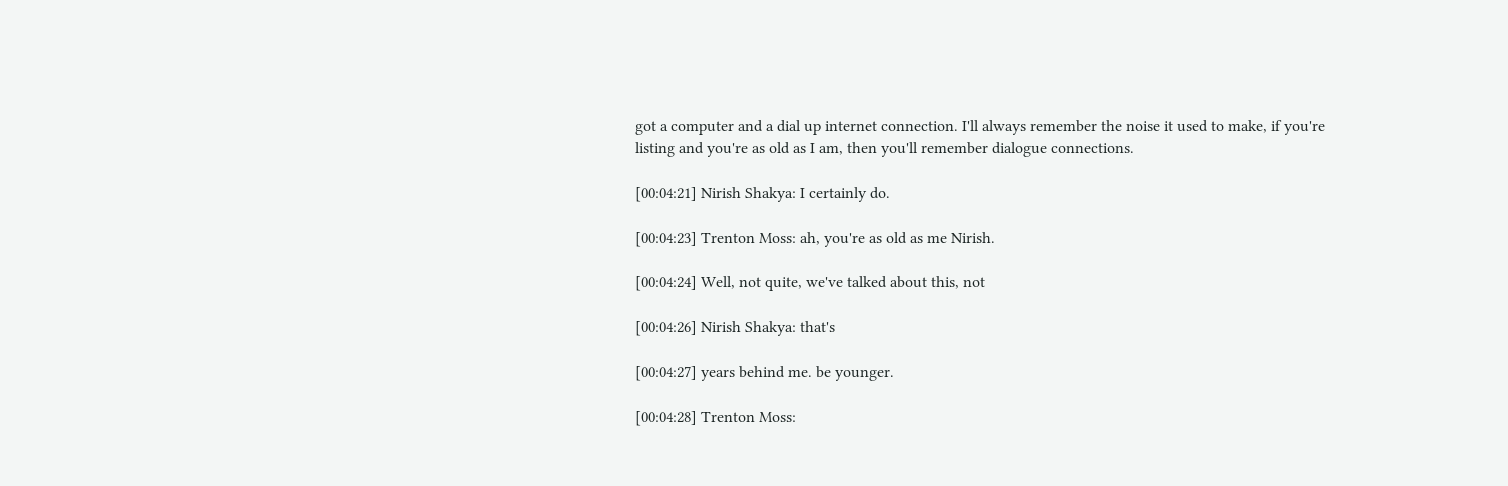got a computer and a dial up internet connection. I'll always remember the noise it used to make, if you're listing and you're as old as I am, then you'll remember dialogue connections.

[00:04:21] Nirish Shakya: I certainly do.

[00:04:23] Trenton Moss: ah, you're as old as me Nirish.

[00:04:24] Well, not quite, we've talked about this, not

[00:04:26] Nirish Shakya: that's

[00:04:27] years behind me. be younger.

[00:04:28] Trenton Moss: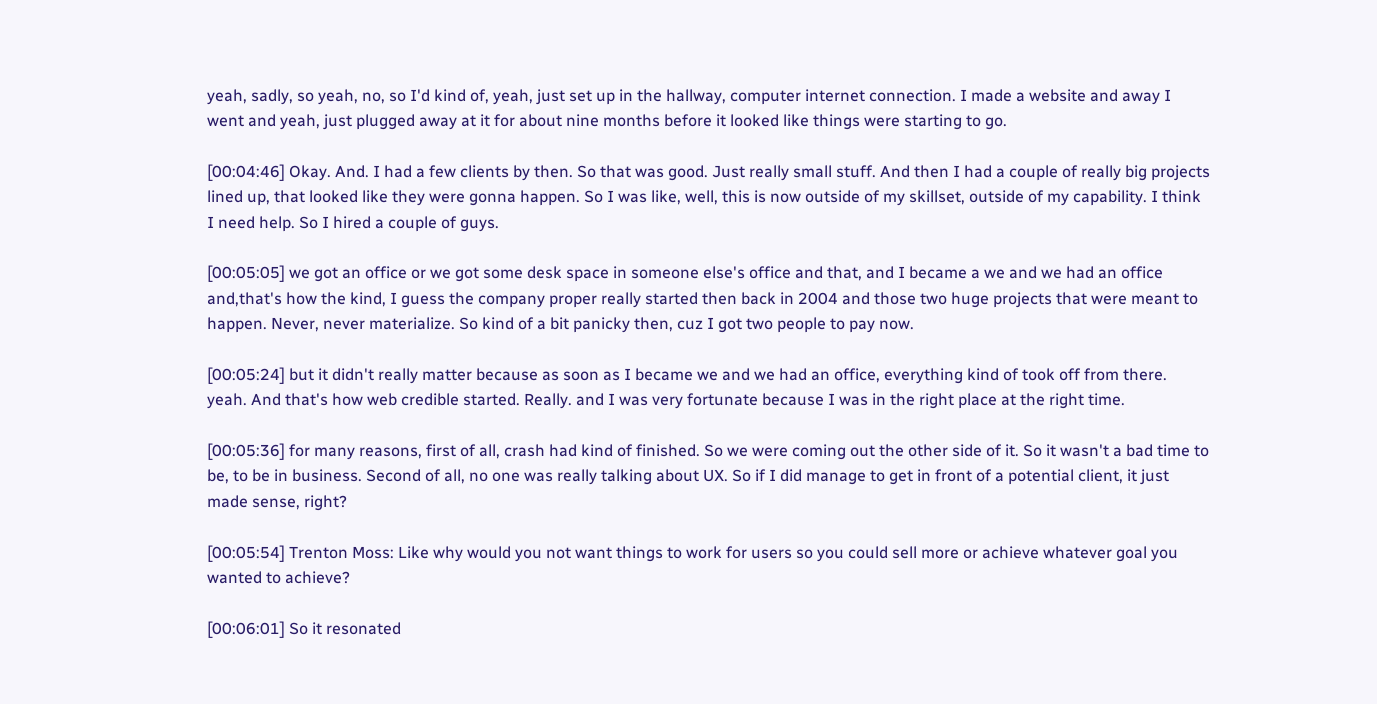yeah, sadly, so yeah, no, so I'd kind of, yeah, just set up in the hallway, computer internet connection. I made a website and away I went and yeah, just plugged away at it for about nine months before it looked like things were starting to go.

[00:04:46] Okay. And. I had a few clients by then. So that was good. Just really small stuff. And then I had a couple of really big projects lined up, that looked like they were gonna happen. So I was like, well, this is now outside of my skillset, outside of my capability. I think I need help. So I hired a couple of guys.

[00:05:05] we got an office or we got some desk space in someone else's office and that, and I became a we and we had an office and,that's how the kind, I guess the company proper really started then back in 2004 and those two huge projects that were meant to happen. Never, never materialize. So kind of a bit panicky then, cuz I got two people to pay now.

[00:05:24] but it didn't really matter because as soon as I became we and we had an office, everything kind of took off from there. yeah. And that's how web credible started. Really. and I was very fortunate because I was in the right place at the right time.

[00:05:36] for many reasons, first of all, crash had kind of finished. So we were coming out the other side of it. So it wasn't a bad time to be, to be in business. Second of all, no one was really talking about UX. So if I did manage to get in front of a potential client, it just made sense, right?

[00:05:54] Trenton Moss: Like why would you not want things to work for users so you could sell more or achieve whatever goal you wanted to achieve?

[00:06:01] So it resonated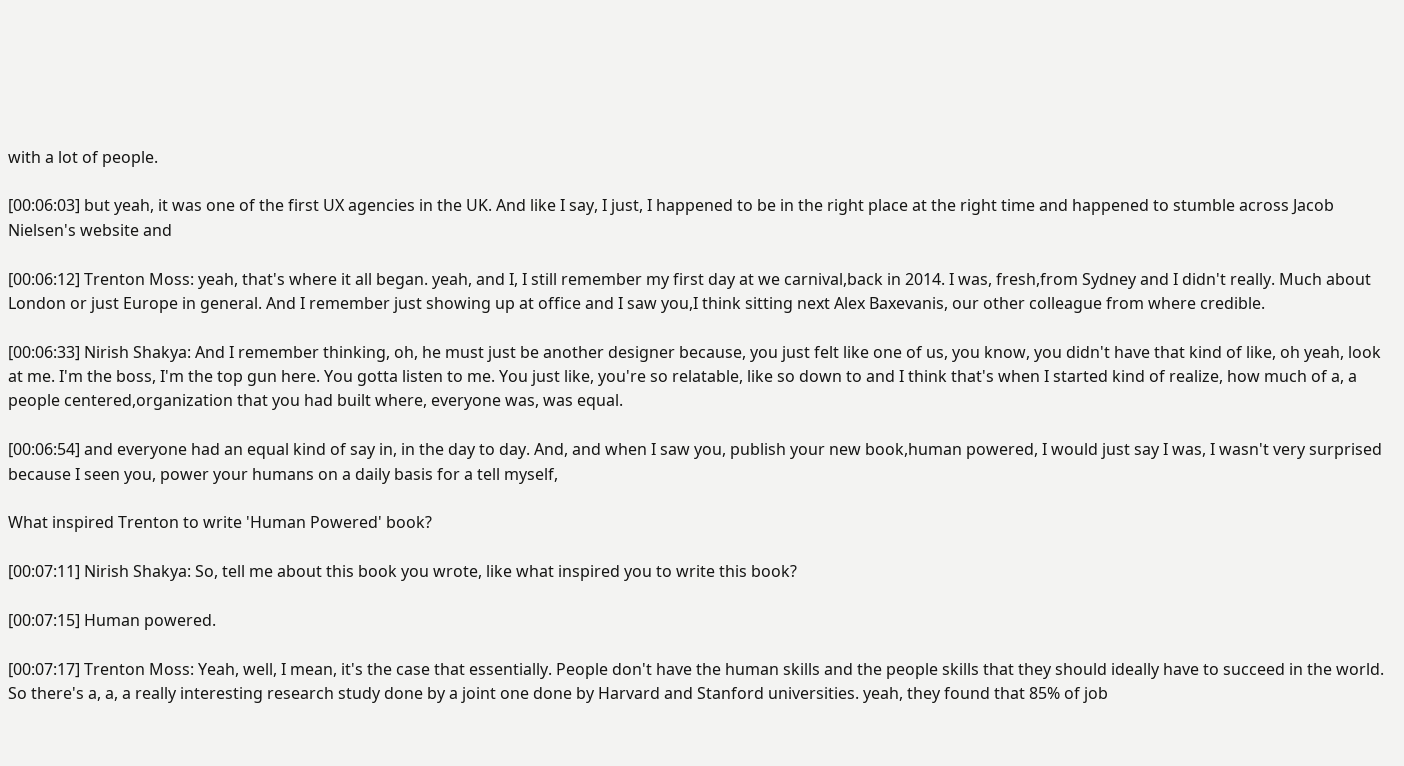with a lot of people.

[00:06:03] but yeah, it was one of the first UX agencies in the UK. And like I say, I just, I happened to be in the right place at the right time and happened to stumble across Jacob Nielsen's website and

[00:06:12] Trenton Moss: yeah, that's where it all began. yeah, and I, I still remember my first day at we carnival,back in 2014. I was, fresh,from Sydney and I didn't really. Much about London or just Europe in general. And I remember just showing up at office and I saw you,I think sitting next Alex Baxevanis, our other colleague from where credible.

[00:06:33] Nirish Shakya: And I remember thinking, oh, he must just be another designer because, you just felt like one of us, you know, you didn't have that kind of like, oh yeah, look at me. I'm the boss, I'm the top gun here. You gotta listen to me. You just like, you're so relatable, like so down to and I think that's when I started kind of realize, how much of a, a people centered,organization that you had built where, everyone was, was equal.

[00:06:54] and everyone had an equal kind of say in, in the day to day. And, and when I saw you, publish your new book,human powered, I would just say I was, I wasn't very surprised because I seen you, power your humans on a daily basis for a tell myself,

What inspired Trenton to write 'Human Powered' book?

[00:07:11] Nirish Shakya: So, tell me about this book you wrote, like what inspired you to write this book?

[00:07:15] Human powered.

[00:07:17] Trenton Moss: Yeah, well, I mean, it's the case that essentially. People don't have the human skills and the people skills that they should ideally have to succeed in the world. So there's a, a, a really interesting research study done by a joint one done by Harvard and Stanford universities. yeah, they found that 85% of job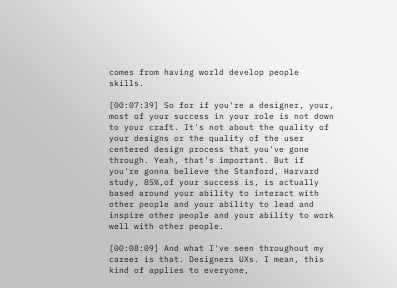comes from having world develop people skills.

[00:07:39] So for if you're a designer, your, most of your success in your role is not down to your craft. It's not about the quality of your designs or the quality of the user centered design process that you've gone through. Yeah, that's important. But if you're gonna believe the Stanford, Harvard study, 85%,of your success is, is actually based around your ability to interact with other people and your ability to lead and inspire other people and your ability to work well with other people.

[00:08:09] And what I've seen throughout my career is that. Designers UXs. I mean, this kind of applies to everyone,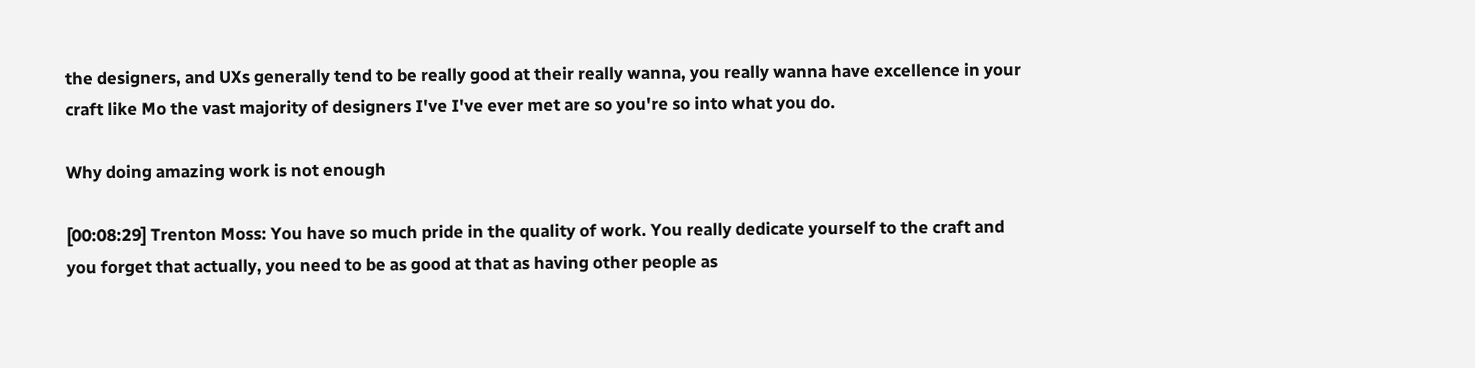the designers, and UXs generally tend to be really good at their really wanna, you really wanna have excellence in your craft like Mo the vast majority of designers I've I've ever met are so you're so into what you do.

Why doing amazing work is not enough

[00:08:29] Trenton Moss: You have so much pride in the quality of work. You really dedicate yourself to the craft and you forget that actually, you need to be as good at that as having other people as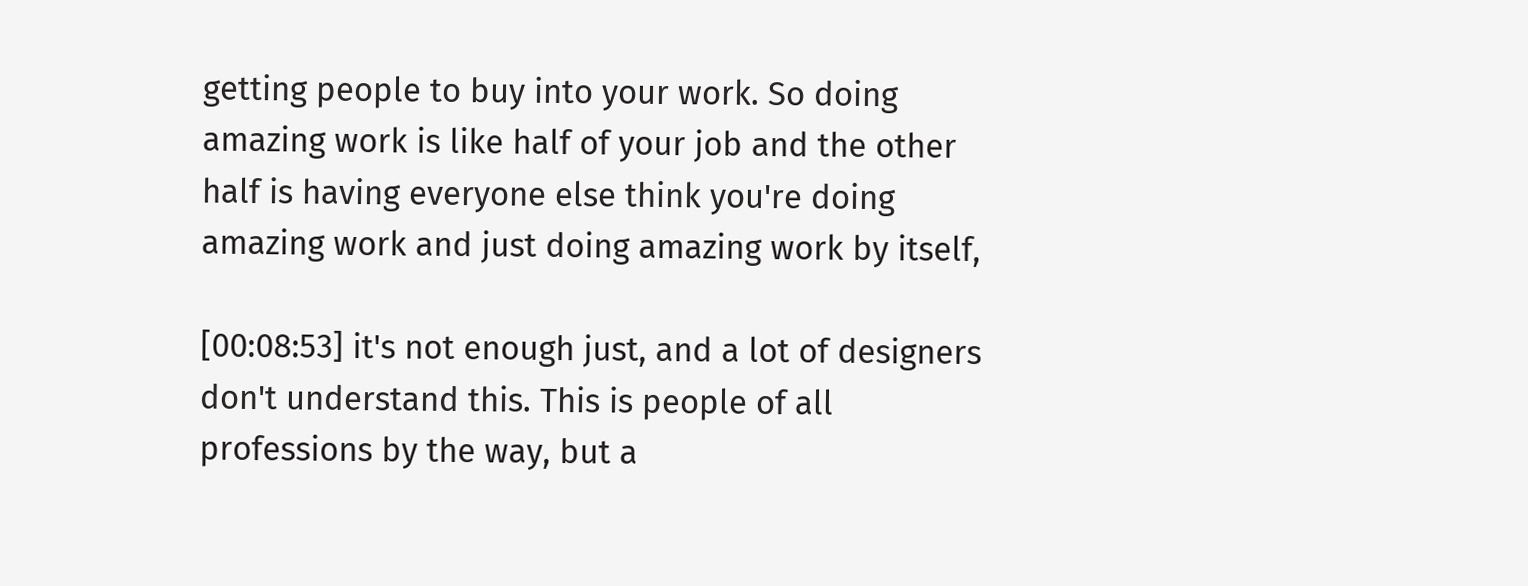getting people to buy into your work. So doing amazing work is like half of your job and the other half is having everyone else think you're doing amazing work and just doing amazing work by itself,

[00:08:53] it's not enough just, and a lot of designers don't understand this. This is people of all professions by the way, but a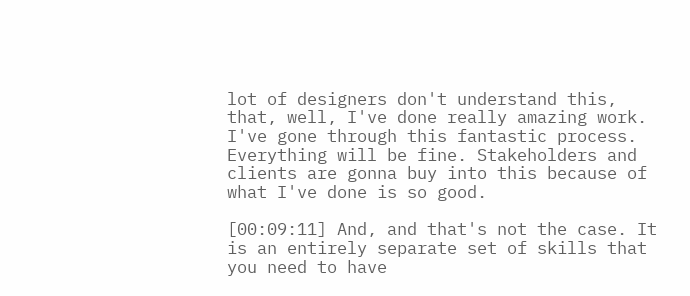lot of designers don't understand this, that, well, I've done really amazing work. I've gone through this fantastic process. Everything will be fine. Stakeholders and clients are gonna buy into this because of what I've done is so good.

[00:09:11] And, and that's not the case. It is an entirely separate set of skills that you need to have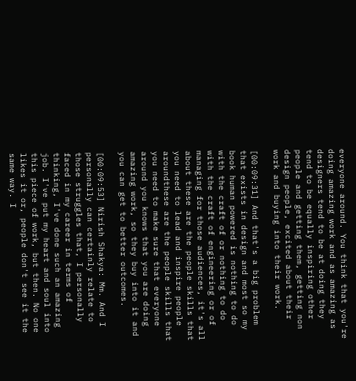everyone around. You think that you're doing amazing work and as amazing as designers tend to be at doing they tend to be equally inspiring other people and getting them, getting non design people, excited about their work and buying into their work.

[00:09:31] And that's a big problem that exists in design and most so my book human powered is nothing to do with the craft of or nothing to do with the craft of engineering or of managing for those audiences, it's all about these are the people skills that you need to lead and inspire people aroundthese are the people skills that you need to make sure that everyone around you knows that you are doing amazing work, so they buy into it and you can get to better outcomes.

[00:09:53] Nirish Shakya: Mm. And I personally can certainly relate to those struggles that, I personally faced in my career in terms of thinking, I've done such an amazing job. I've put my heart and soul into this piece of work, but then. No one likes it or, people don't see it the same way. I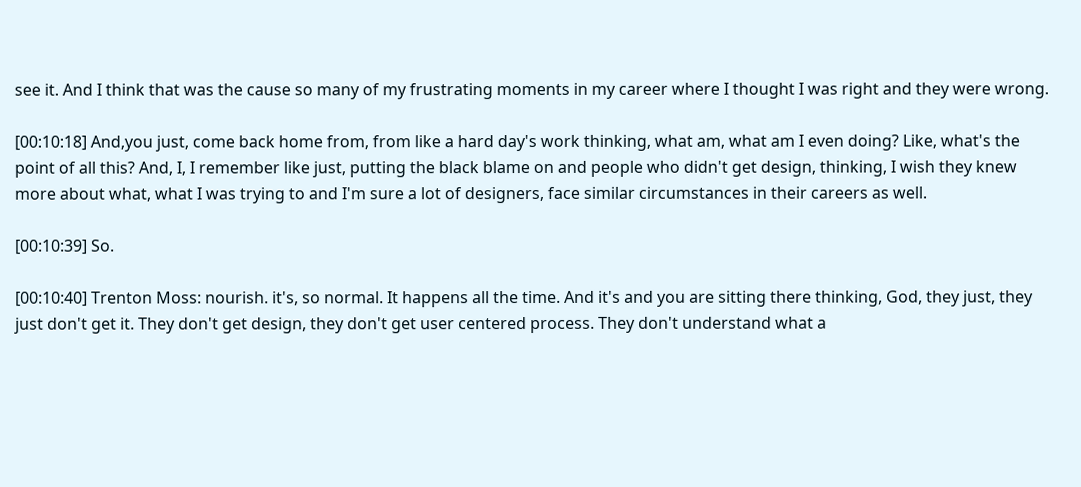see it. And I think that was the cause so many of my frustrating moments in my career where I thought I was right and they were wrong.

[00:10:18] And,you just, come back home from, from like a hard day's work thinking, what am, what am I even doing? Like, what's the point of all this? And, I, I remember like just, putting the black blame on and people who didn't get design, thinking, I wish they knew more about what, what I was trying to and I'm sure a lot of designers, face similar circumstances in their careers as well.

[00:10:39] So.

[00:10:40] Trenton Moss: nourish. it's, so normal. It happens all the time. And it's and you are sitting there thinking, God, they just, they just don't get it. They don't get design, they don't get user centered process. They don't understand what a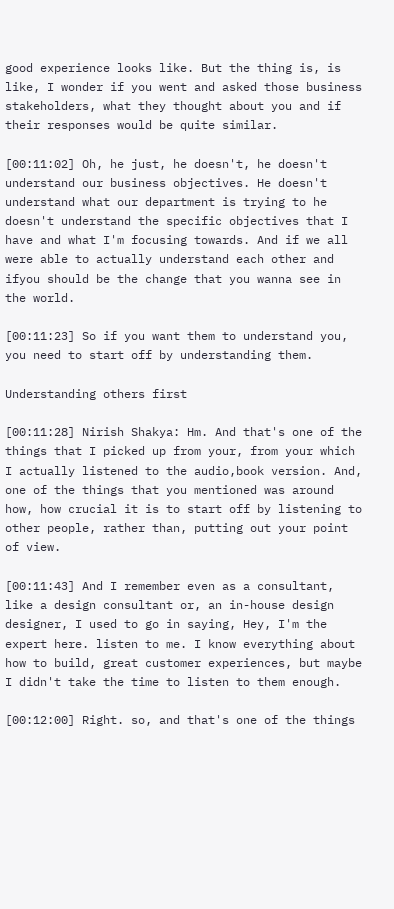good experience looks like. But the thing is, is like, I wonder if you went and asked those business stakeholders, what they thought about you and if their responses would be quite similar.

[00:11:02] Oh, he just, he doesn't, he doesn't understand our business objectives. He doesn't understand what our department is trying to he doesn't understand the specific objectives that I have and what I'm focusing towards. And if we all were able to actually understand each other and ifyou should be the change that you wanna see in the world.

[00:11:23] So if you want them to understand you, you need to start off by understanding them.

Understanding others first

[00:11:28] Nirish Shakya: Hm. And that's one of the things that I picked up from your, from your which I actually listened to the audio,book version. And, one of the things that you mentioned was around how, how crucial it is to start off by listening to other people, rather than, putting out your point of view.

[00:11:43] And I remember even as a consultant, like a design consultant or, an in-house design designer, I used to go in saying, Hey, I'm the expert here. listen to me. I know everything about how to build, great customer experiences, but maybe I didn't take the time to listen to them enough.

[00:12:00] Right. so, and that's one of the things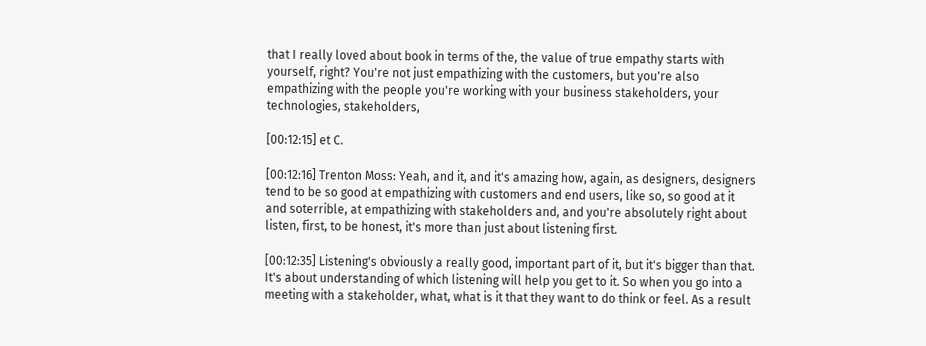that I really loved about book in terms of the, the value of true empathy starts with yourself, right? You're not just empathizing with the customers, but you're also empathizing with the people you're working with your business stakeholders, your technologies, stakeholders,

[00:12:15] et C.

[00:12:16] Trenton Moss: Yeah, and it, and it's amazing how, again, as designers, designers tend to be so good at empathizing with customers and end users, like so, so good at it and soterrible, at empathizing with stakeholders and, and you're absolutely right about listen, first, to be honest, it's more than just about listening first.

[00:12:35] Listening's obviously a really good, important part of it, but it's bigger than that. It's about understanding of which listening will help you get to it. So when you go into a meeting with a stakeholder, what, what is it that they want to do think or feel. As a result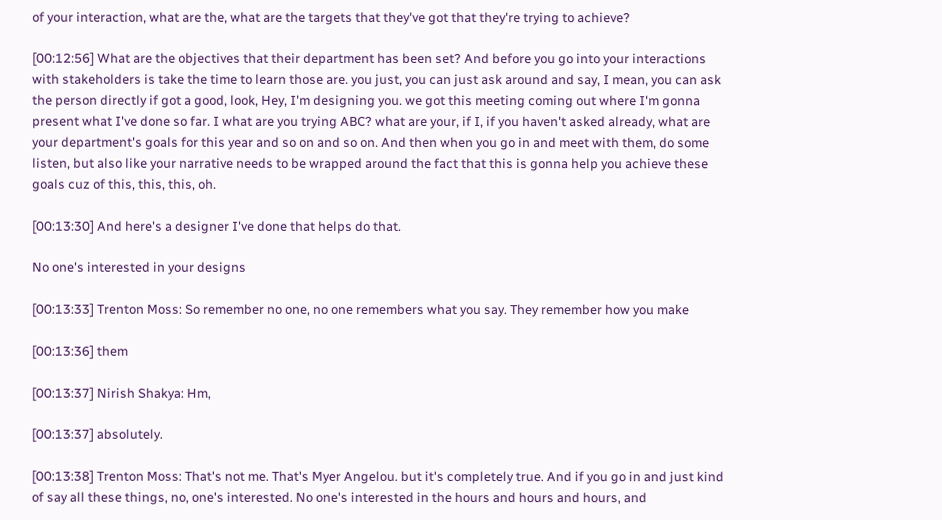of your interaction, what are the, what are the targets that they've got that they're trying to achieve?

[00:12:56] What are the objectives that their department has been set? And before you go into your interactions with stakeholders is take the time to learn those are. you just, you can just ask around and say, I mean, you can ask the person directly if got a good, look, Hey, I'm designing you. we got this meeting coming out where I'm gonna present what I've done so far. I what are you trying ABC? what are your, if I, if you haven't asked already, what are your department's goals for this year and so on and so on. And then when you go in and meet with them, do some listen, but also like your narrative needs to be wrapped around the fact that this is gonna help you achieve these goals cuz of this, this, this, oh.

[00:13:30] And here's a designer I've done that helps do that.

No one's interested in your designs

[00:13:33] Trenton Moss: So remember no one, no one remembers what you say. They remember how you make

[00:13:36] them

[00:13:37] Nirish Shakya: Hm,

[00:13:37] absolutely.

[00:13:38] Trenton Moss: That's not me. That's Myer Angelou. but it's completely true. And if you go in and just kind of say all these things, no, one's interested. No one's interested in the hours and hours and hours, and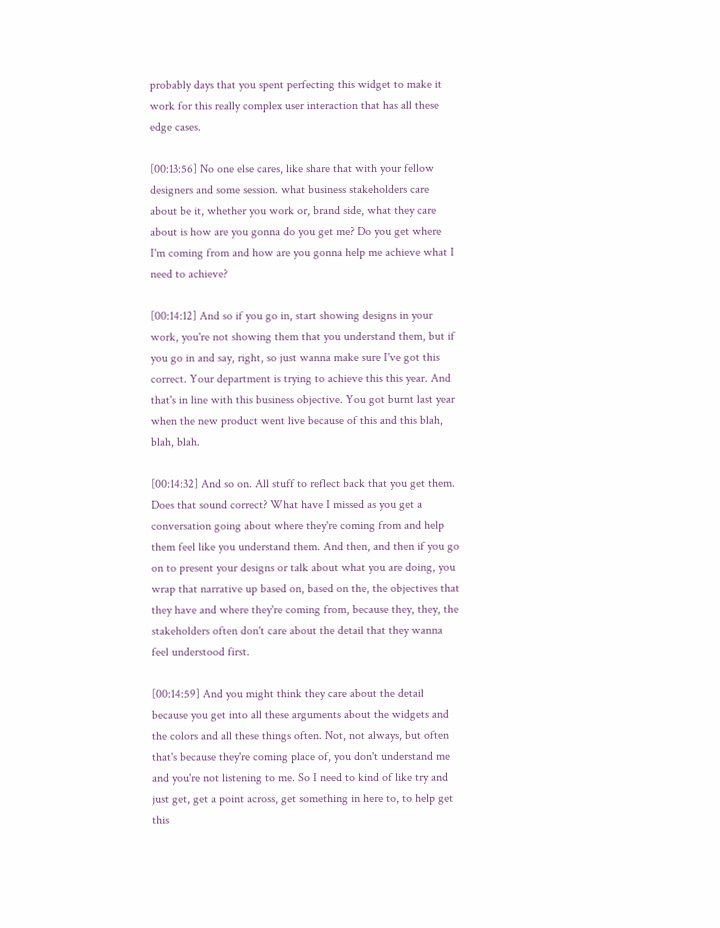probably days that you spent perfecting this widget to make it work for this really complex user interaction that has all these edge cases.

[00:13:56] No one else cares, like share that with your fellow designers and some session. what business stakeholders care about be it, whether you work or, brand side, what they care about is how are you gonna do you get me? Do you get where I'm coming from and how are you gonna help me achieve what I need to achieve?

[00:14:12] And so if you go in, start showing designs in your work, you're not showing them that you understand them, but if you go in and say, right, so just wanna make sure I've got this correct. Your department is trying to achieve this this year. And that's in line with this business objective. You got burnt last year when the new product went live because of this and this blah, blah, blah.

[00:14:32] And so on. All stuff to reflect back that you get them. Does that sound correct? What have I missed as you get a conversation going about where they're coming from and help them feel like you understand them. And then, and then if you go on to present your designs or talk about what you are doing, you wrap that narrative up based on, based on the, the objectives that they have and where they're coming from, because they, they, the stakeholders often don't care about the detail that they wanna feel understood first.

[00:14:59] And you might think they care about the detail because you get into all these arguments about the widgets and the colors and all these things often. Not, not always, but often that's because they're coming place of, you don't understand me and you're not listening to me. So I need to kind of like try and just get, get a point across, get something in here to, to help get this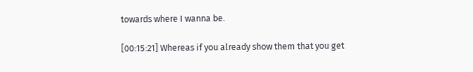towards where I wanna be.

[00:15:21] Whereas if you already show them that you get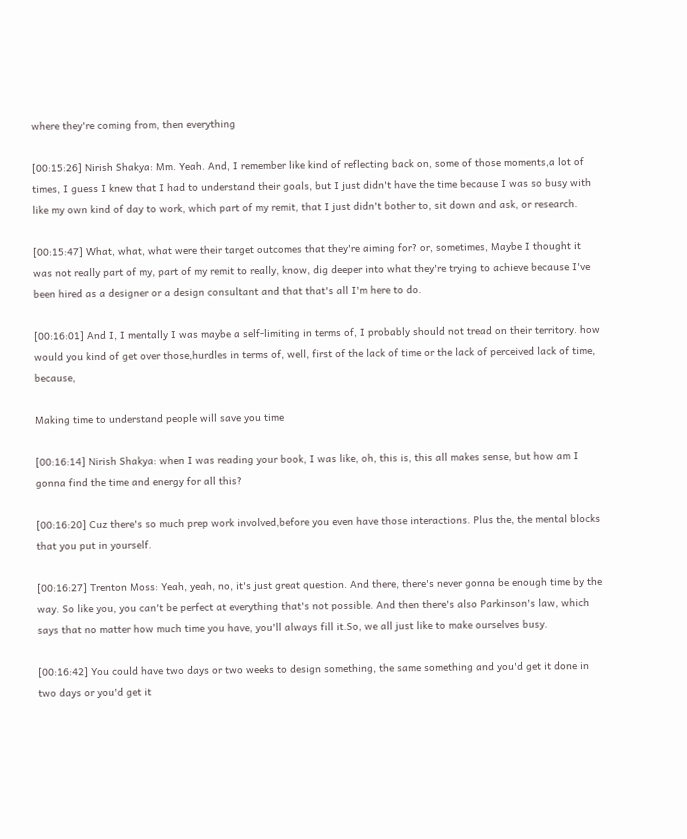where they're coming from, then everything

[00:15:26] Nirish Shakya: Mm. Yeah. And, I remember like kind of reflecting back on, some of those moments,a lot of times, I guess I knew that I had to understand their goals, but I just didn't have the time because I was so busy with like my own kind of day to work, which part of my remit, that I just didn't bother to, sit down and ask, or research.

[00:15:47] What, what, what were their target outcomes that they're aiming for? or, sometimes, Maybe I thought it was not really part of my, part of my remit to really, know, dig deeper into what they're trying to achieve because I've been hired as a designer or a design consultant and that that's all I'm here to do.

[00:16:01] And I, I mentally I was maybe a self-limiting in terms of, I probably should not tread on their territory. how would you kind of get over those,hurdles in terms of, well, first of the lack of time or the lack of perceived lack of time, because,

Making time to understand people will save you time

[00:16:14] Nirish Shakya: when I was reading your book, I was like, oh, this is, this all makes sense, but how am I gonna find the time and energy for all this?

[00:16:20] Cuz there's so much prep work involved,before you even have those interactions. Plus the, the mental blocks that you put in yourself.

[00:16:27] Trenton Moss: Yeah, yeah, no, it's just great question. And there, there's never gonna be enough time by the way. So like you, you can't be perfect at everything that's not possible. And then there's also Parkinson's law, which says that no matter how much time you have, you'll always fill it.So, we all just like to make ourselves busy.

[00:16:42] You could have two days or two weeks to design something, the same something and you'd get it done in two days or you'd get it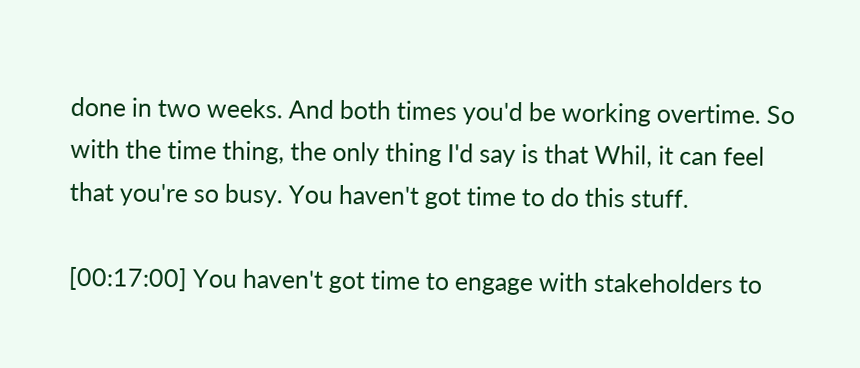done in two weeks. And both times you'd be working overtime. So with the time thing, the only thing I'd say is that Whil, it can feel that you're so busy. You haven't got time to do this stuff.

[00:17:00] You haven't got time to engage with stakeholders to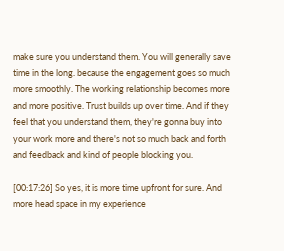make sure you understand them. You will generally save time in the long. because the engagement goes so much more smoothly. The working relationship becomes more and more positive. Trust builds up over time. And if they feel that you understand them, they're gonna buy into your work more and there's not so much back and forth and feedback and kind of people blocking you.

[00:17:26] So yes, it is more time upfront for sure. And more head space in my experience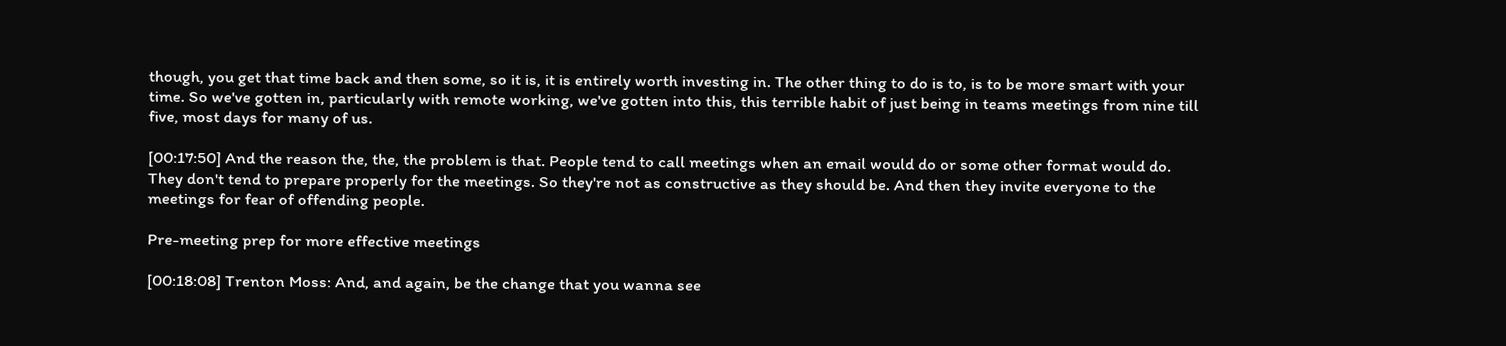though, you get that time back and then some, so it is, it is entirely worth investing in. The other thing to do is to, is to be more smart with your time. So we've gotten in, particularly with remote working, we've gotten into this, this terrible habit of just being in teams meetings from nine till five, most days for many of us.

[00:17:50] And the reason the, the, the problem is that. People tend to call meetings when an email would do or some other format would do. They don't tend to prepare properly for the meetings. So they're not as constructive as they should be. And then they invite everyone to the meetings for fear of offending people.

Pre-meeting prep for more effective meetings

[00:18:08] Trenton Moss: And, and again, be the change that you wanna see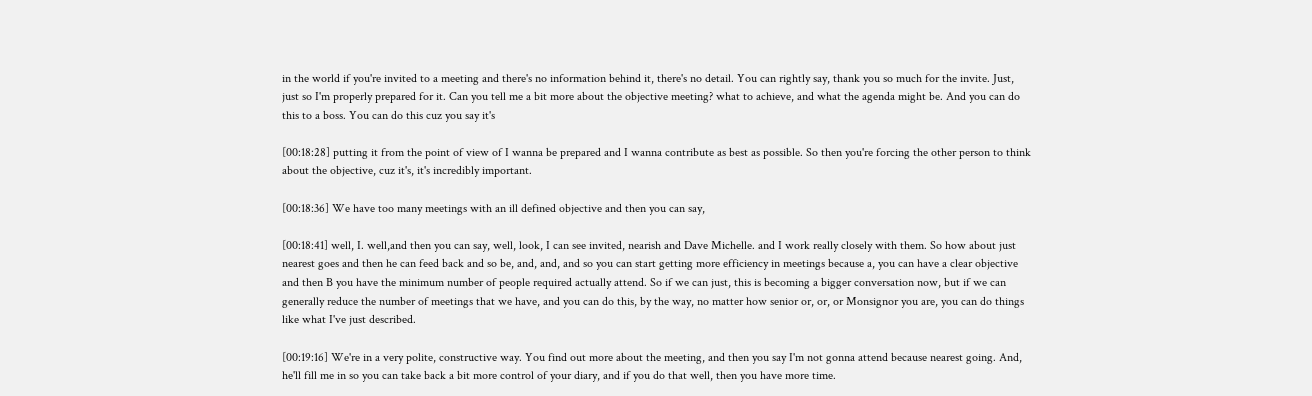in the world if you're invited to a meeting and there's no information behind it, there's no detail. You can rightly say, thank you so much for the invite. Just, just so I'm properly prepared for it. Can you tell me a bit more about the objective meeting? what to achieve, and what the agenda might be. And you can do this to a boss. You can do this cuz you say it's

[00:18:28] putting it from the point of view of I wanna be prepared and I wanna contribute as best as possible. So then you're forcing the other person to think about the objective, cuz it's, it's incredibly important.

[00:18:36] We have too many meetings with an ill defined objective and then you can say,

[00:18:41] well, I. well,and then you can say, well, look, I can see invited, nearish and Dave Michelle. and I work really closely with them. So how about just nearest goes and then he can feed back and so be, and, and, and so you can start getting more efficiency in meetings because a, you can have a clear objective and then B you have the minimum number of people required actually attend. So if we can just, this is becoming a bigger conversation now, but if we can generally reduce the number of meetings that we have, and you can do this, by the way, no matter how senior or, or, or Monsignor you are, you can do things like what I've just described.

[00:19:16] We're in a very polite, constructive way. You find out more about the meeting, and then you say I'm not gonna attend because nearest going. And, he'll fill me in so you can take back a bit more control of your diary, and if you do that well, then you have more time.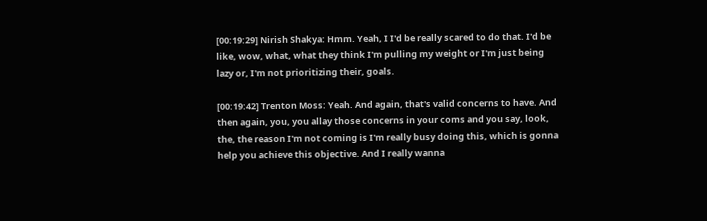[00:19:29] Nirish Shakya: Hmm. Yeah, I I'd be really scared to do that. I'd be like, wow, what, what they think I'm pulling my weight or I'm just being lazy or, I'm not prioritizing their, goals.

[00:19:42] Trenton Moss: Yeah. And again, that's valid concerns to have. And then again, you, you allay those concerns in your coms and you say, look, the, the reason I'm not coming is I'm really busy doing this, which is gonna help you achieve this objective. And I really wanna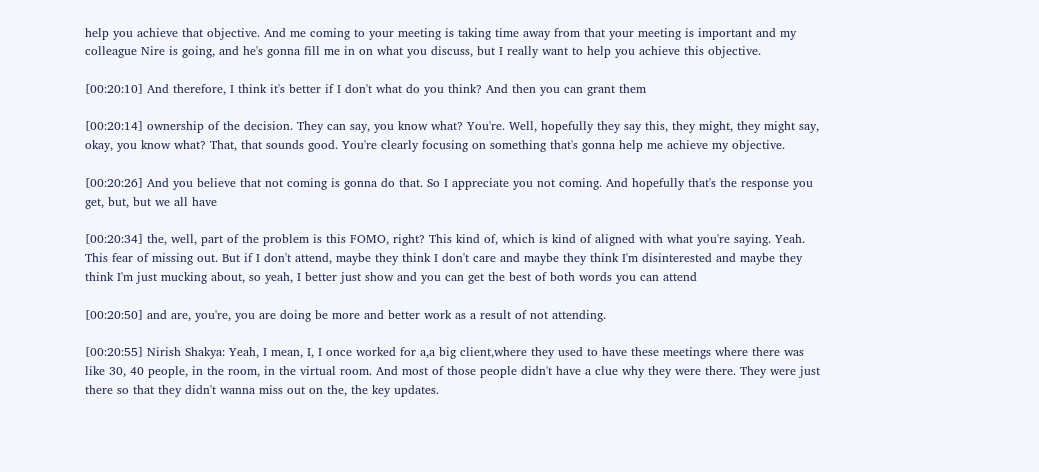help you achieve that objective. And me coming to your meeting is taking time away from that your meeting is important and my colleague Nire is going, and he's gonna fill me in on what you discuss, but I really want to help you achieve this objective.

[00:20:10] And therefore, I think it's better if I don't what do you think? And then you can grant them

[00:20:14] ownership of the decision. They can say, you know what? You're. Well, hopefully they say this, they might, they might say, okay, you know what? That, that sounds good. You're clearly focusing on something that's gonna help me achieve my objective.

[00:20:26] And you believe that not coming is gonna do that. So I appreciate you not coming. And hopefully that's the response you get, but, but we all have

[00:20:34] the, well, part of the problem is this FOMO, right? This kind of, which is kind of aligned with what you're saying. Yeah. This fear of missing out. But if I don't attend, maybe they think I don't care and maybe they think I'm disinterested and maybe they think I'm just mucking about, so yeah, I better just show and you can get the best of both words you can attend

[00:20:50] and are, you're, you are doing be more and better work as a result of not attending.

[00:20:55] Nirish Shakya: Yeah, I mean, I, I once worked for a,a big client,where they used to have these meetings where there was like 30, 40 people, in the room, in the virtual room. And most of those people didn't have a clue why they were there. They were just there so that they didn't wanna miss out on the, the key updates.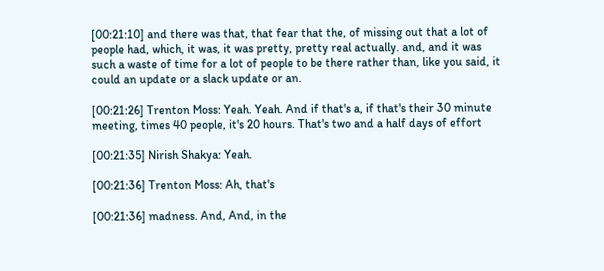[00:21:10] and there was that, that fear that the, of missing out that a lot of people had, which, it was, it was pretty, pretty real actually. and, and it was such a waste of time for a lot of people to be there rather than, like you said, it could an update or a slack update or an.

[00:21:26] Trenton Moss: Yeah. Yeah. And if that's a, if that's their 30 minute meeting, times 40 people, it's 20 hours. That's two and a half days of effort

[00:21:35] Nirish Shakya: Yeah.

[00:21:36] Trenton Moss: Ah, that's

[00:21:36] madness. And, And, in the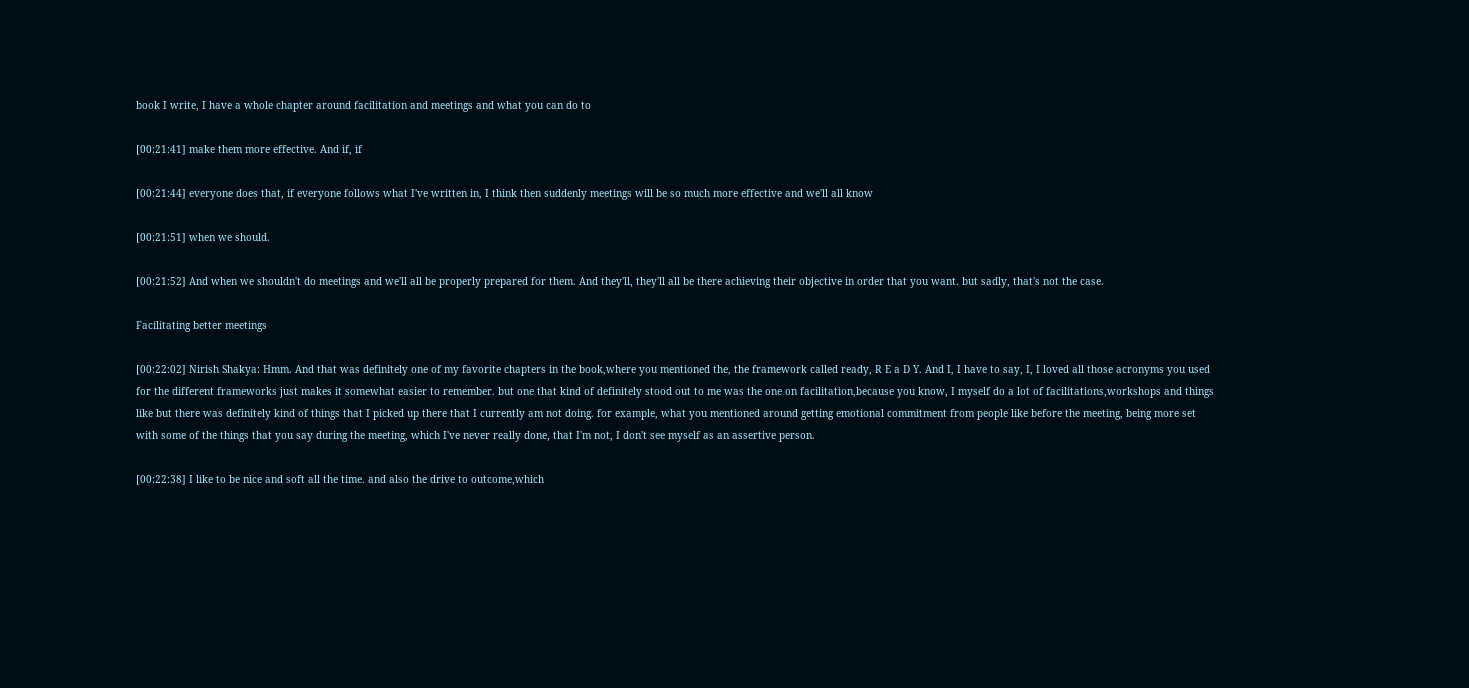book I write, I have a whole chapter around facilitation and meetings and what you can do to

[00:21:41] make them more effective. And if, if

[00:21:44] everyone does that, if everyone follows what I've written in, I think then suddenly meetings will be so much more effective and we'll all know

[00:21:51] when we should.

[00:21:52] And when we shouldn't do meetings and we'll all be properly prepared for them. And they'll, they'll all be there achieving their objective in order that you want. but sadly, that's not the case.

Facilitating better meetings

[00:22:02] Nirish Shakya: Hmm. And that was definitely one of my favorite chapters in the book,where you mentioned the, the framework called ready, R E a D Y. And I, I have to say, I, I loved all those acronyms you used for the different frameworks just makes it somewhat easier to remember. but one that kind of definitely stood out to me was the one on facilitation,because you know, I myself do a lot of facilitations,workshops and things like but there was definitely kind of things that I picked up there that I currently am not doing. for example, what you mentioned around getting emotional commitment from people like before the meeting, being more set with some of the things that you say during the meeting, which I've never really done, that I'm not, I don't see myself as an assertive person.

[00:22:38] I like to be nice and soft all the time. and also the drive to outcome,which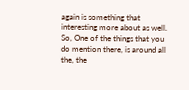again is something that interesting more about as well. So, One of the things that you do mention there, is around all the, the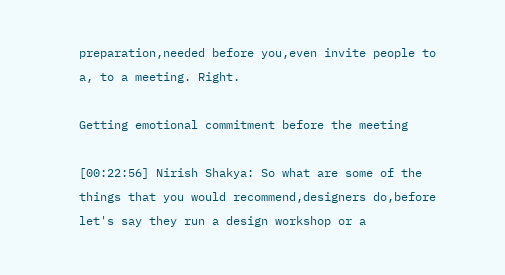preparation,needed before you,even invite people to a, to a meeting. Right.

Getting emotional commitment before the meeting

[00:22:56] Nirish Shakya: So what are some of the things that you would recommend,designers do,before let's say they run a design workshop or a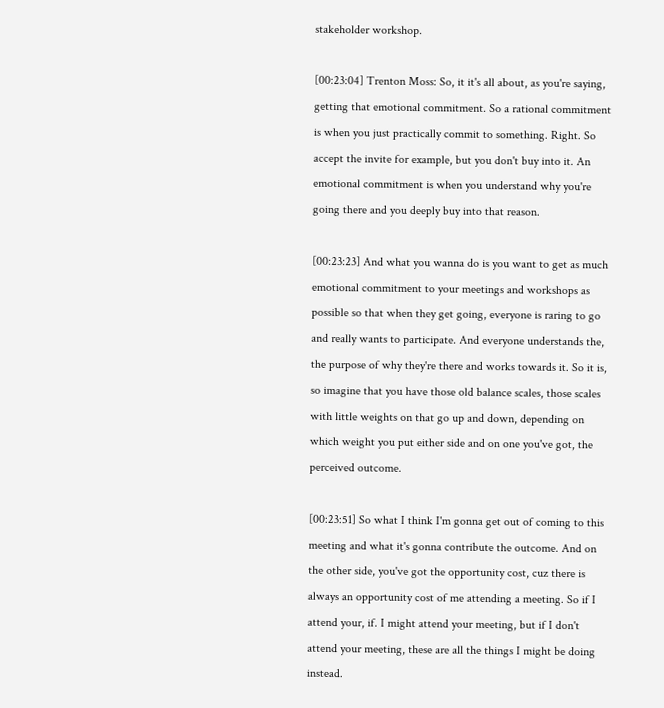stakeholder workshop.

[00:23:04] Trenton Moss: So, it it's all about, as you're saying, getting that emotional commitment. So a rational commitment is when you just practically commit to something. Right. So accept the invite for example, but you don't buy into it. An emotional commitment is when you understand why you're going there and you deeply buy into that reason.

[00:23:23] And what you wanna do is you want to get as much emotional commitment to your meetings and workshops as possible so that when they get going, everyone is raring to go and really wants to participate. And everyone understands the, the purpose of why they're there and works towards it. So it is, so imagine that you have those old balance scales, those scales with little weights on that go up and down, depending on which weight you put either side and on one you've got, the perceived outcome.

[00:23:51] So what I think I'm gonna get out of coming to this meeting and what it's gonna contribute the outcome. And on the other side, you've got the opportunity cost, cuz there is always an opportunity cost of me attending a meeting. So if I attend your, if. I might attend your meeting, but if I don't attend your meeting, these are all the things I might be doing instead.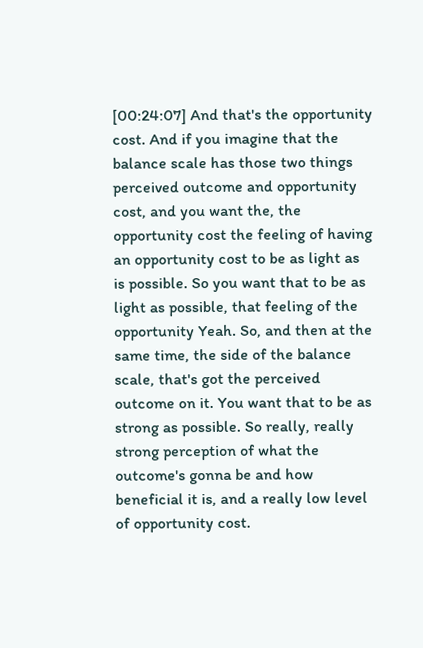[00:24:07] And that's the opportunity cost. And if you imagine that the balance scale has those two things perceived outcome and opportunity cost, and you want the, the opportunity cost the feeling of having an opportunity cost to be as light as is possible. So you want that to be as light as possible, that feeling of the opportunity Yeah. So, and then at the same time, the side of the balance scale, that's got the perceived outcome on it. You want that to be as strong as possible. So really, really strong perception of what the outcome's gonna be and how beneficial it is, and a really low level of opportunity cost.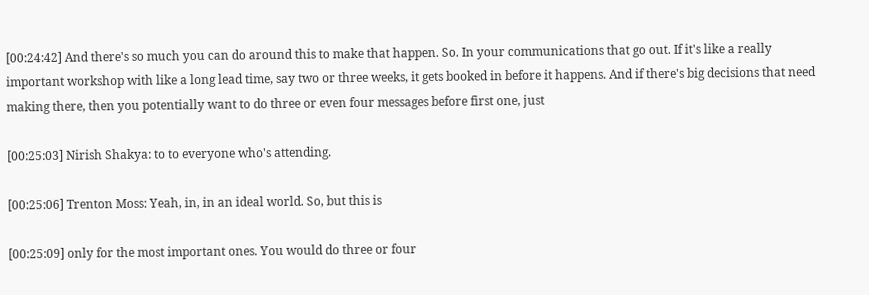[00:24:42] And there's so much you can do around this to make that happen. So. In your communications that go out. If it's like a really important workshop with like a long lead time, say two or three weeks, it gets booked in before it happens. And if there's big decisions that need making there, then you potentially want to do three or even four messages before first one, just

[00:25:03] Nirish Shakya: to to everyone who's attending.

[00:25:06] Trenton Moss: Yeah, in, in an ideal world. So, but this is

[00:25:09] only for the most important ones. You would do three or four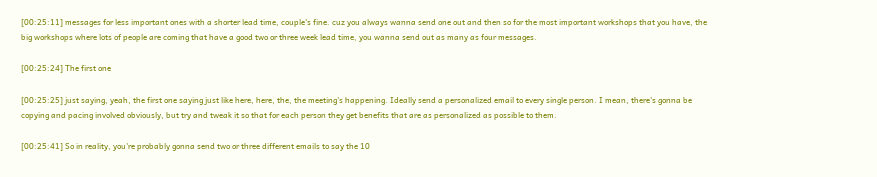[00:25:11] messages for less important ones with a shorter lead time, couple's fine. cuz you always wanna send one out and then so for the most important workshops that you have, the big workshops where lots of people are coming that have a good two or three week lead time, you wanna send out as many as four messages.

[00:25:24] The first one

[00:25:25] just saying, yeah, the first one saying just like here, here, the, the meeting's happening. Ideally send a personalized email to every single person. I mean, there's gonna be copying and pacing involved obviously, but try and tweak it so that for each person they get benefits that are as personalized as possible to them.

[00:25:41] So in reality, you're probably gonna send two or three different emails to say the 10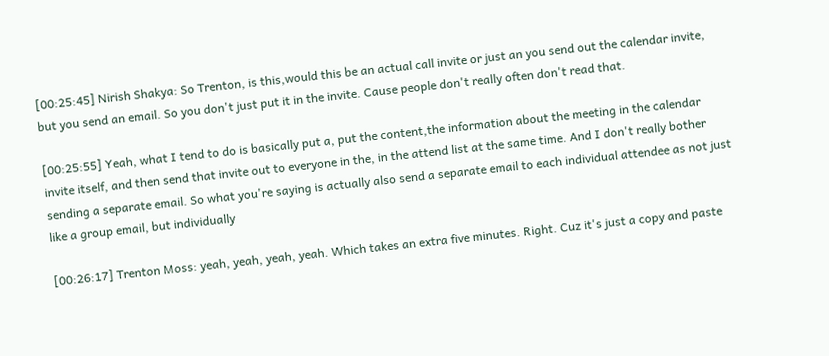[00:25:45] Nirish Shakya: So Trenton, is this,would this be an actual call invite or just an you send out the calendar invite, but you send an email. So you don't just put it in the invite. Cause people don't really often don't read that.

[00:25:55] Yeah, what I tend to do is basically put a, put the content,the information about the meeting in the calendar invite itself, and then send that invite out to everyone in the, in the attend list at the same time. And I don't really bother sending a separate email. So what you're saying is actually also send a separate email to each individual attendee as not just like a group email, but individually

[00:26:17] Trenton Moss: yeah, yeah, yeah, yeah. Which takes an extra five minutes. Right. Cuz it's just a copy and paste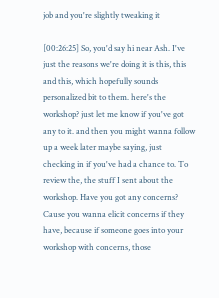job and you're slightly tweaking it

[00:26:25] So, you'd say hi near Ash. I've just the reasons we're doing it is this, this and this, which hopefully sounds personalized bit to them. here's the workshop? just let me know if you've got any to it. and then you might wanna follow up a week later maybe saying, just checking in if you've had a chance to. To review the, the stuff I sent about the workshop. Have you got any concerns? Cause you wanna elicit concerns if they have, because if someone goes into your workshop with concerns, those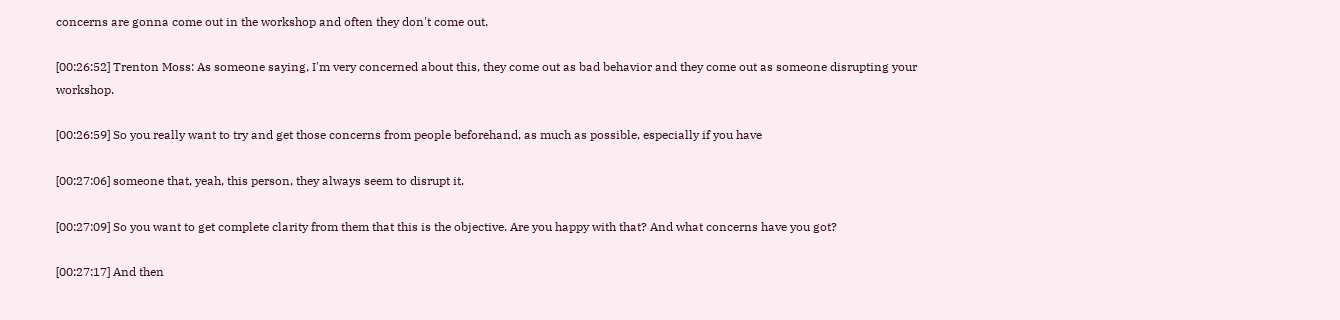concerns are gonna come out in the workshop and often they don't come out.

[00:26:52] Trenton Moss: As someone saying, I'm very concerned about this, they come out as bad behavior and they come out as someone disrupting your workshop.

[00:26:59] So you really want to try and get those concerns from people beforehand, as much as possible, especially if you have

[00:27:06] someone that, yeah, this person, they always seem to disrupt it.

[00:27:09] So you want to get complete clarity from them that this is the objective. Are you happy with that? And what concerns have you got?

[00:27:17] And then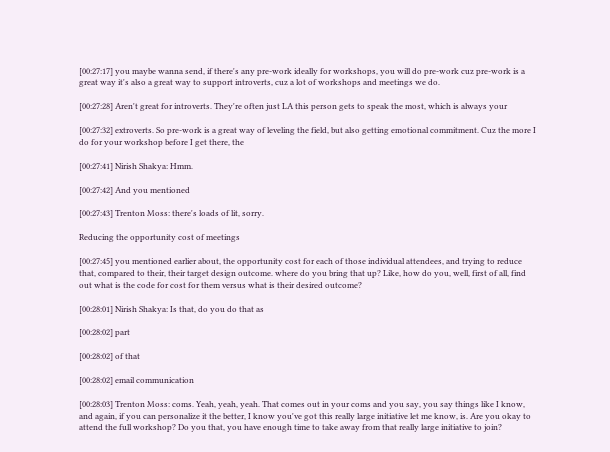[00:27:17] you maybe wanna send, if there's any pre-work ideally for workshops, you will do pre-work cuz pre-work is a great way it's also a great way to support introverts, cuz a lot of workshops and meetings we do.

[00:27:28] Aren't great for introverts. They're often just LA this person gets to speak the most, which is always your

[00:27:32] extroverts. So pre-work is a great way of leveling the field, but also getting emotional commitment. Cuz the more I do for your workshop before I get there, the

[00:27:41] Nirish Shakya: Hmm.

[00:27:42] And you mentioned

[00:27:43] Trenton Moss: there's loads of lit, sorry.

Reducing the opportunity cost of meetings

[00:27:45] you mentioned earlier about, the opportunity cost for each of those individual attendees, and trying to reduce that, compared to their, their target design outcome. where do you bring that up? Like, how do you, well, first of all, find out what is the code for cost for them versus what is their desired outcome?

[00:28:01] Nirish Shakya: Is that, do you do that as

[00:28:02] part

[00:28:02] of that

[00:28:02] email communication

[00:28:03] Trenton Moss: coms. Yeah, yeah, yeah. That comes out in your coms and you say, you say things like I know, and again, if you can personalize it the better, I know you've got this really large initiative let me know, is. Are you okay to attend the full workshop? Do you that, you have enough time to take away from that really large initiative to join?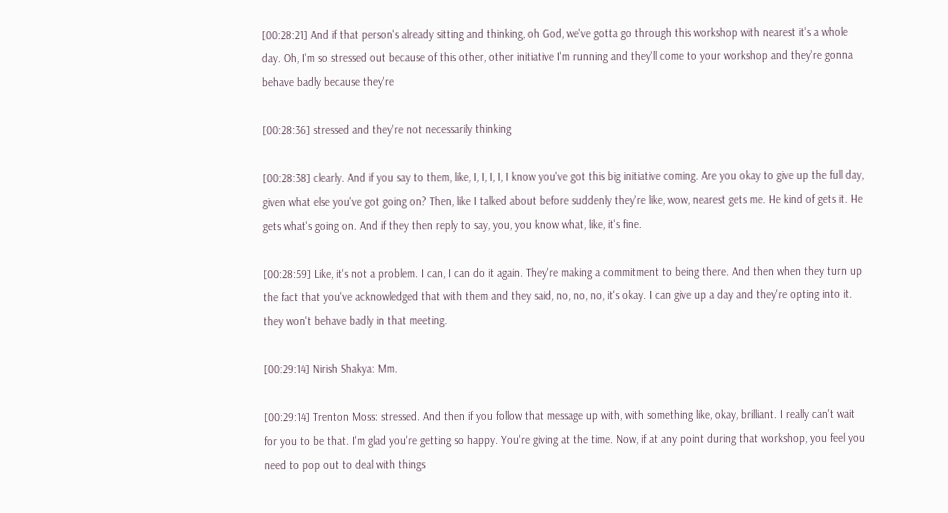[00:28:21] And if that person's already sitting and thinking, oh God, we've gotta go through this workshop with nearest it's a whole day. Oh, I'm so stressed out because of this other, other initiative I'm running and they'll come to your workshop and they're gonna behave badly because they're

[00:28:36] stressed and they're not necessarily thinking

[00:28:38] clearly. And if you say to them, like, I, I, I, I, I know you've got this big initiative coming. Are you okay to give up the full day, given what else you've got going on? Then, like I talked about before suddenly they're like, wow, nearest gets me. He kind of gets it. He gets what's going on. And if they then reply to say, you, you know what, like, it's fine.

[00:28:59] Like, it's not a problem. I can, I can do it again. They're making a commitment to being there. And then when they turn up the fact that you've acknowledged that with them and they said, no, no, no, it's okay. I can give up a day and they're opting into it. they won't behave badly in that meeting.

[00:29:14] Nirish Shakya: Mm.

[00:29:14] Trenton Moss: stressed. And then if you follow that message up with, with something like, okay, brilliant. I really can't wait for you to be that. I'm glad you're getting so happy. You're giving at the time. Now, if at any point during that workshop, you feel you need to pop out to deal with things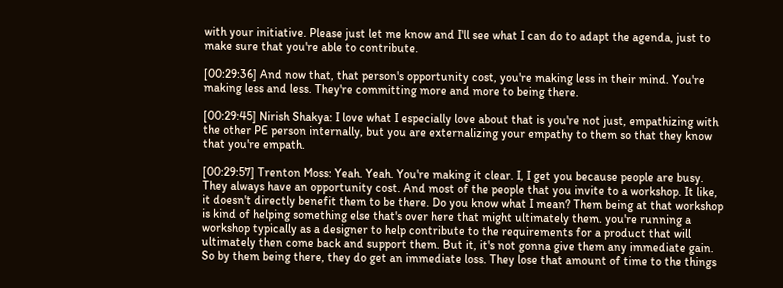with your initiative. Please just let me know and I'll see what I can do to adapt the agenda, just to make sure that you're able to contribute.

[00:29:36] And now that, that person's opportunity cost, you're making less in their mind. You're making less and less. They're committing more and more to being there.

[00:29:45] Nirish Shakya: I love what I especially love about that is you're not just, empathizing with the other PE person internally, but you are externalizing your empathy to them so that they know that you're empath.

[00:29:57] Trenton Moss: Yeah. Yeah. You're making it clear. I, I get you because people are busy. They always have an opportunity cost. And most of the people that you invite to a workshop. It like, it doesn't directly benefit them to be there. Do you know what I mean? Them being at that workshop is kind of helping something else that's over here that might ultimately them. you're running a workshop typically as a designer to help contribute to the requirements for a product that will ultimately then come back and support them. But it, it's not gonna give them any immediate gain. So by them being there, they do get an immediate loss. They lose that amount of time to the things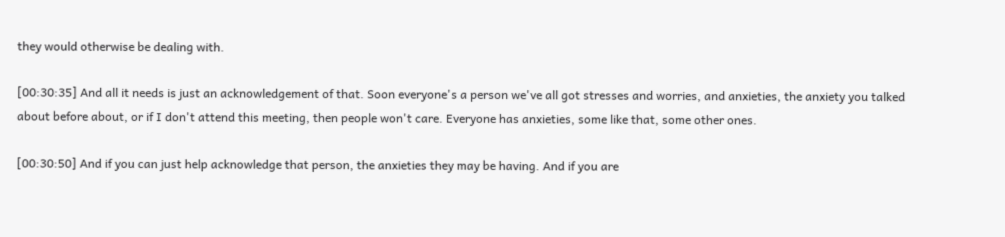they would otherwise be dealing with.

[00:30:35] And all it needs is just an acknowledgement of that. Soon everyone's a person we've all got stresses and worries, and anxieties, the anxiety you talked about before about, or if I don't attend this meeting, then people won't care. Everyone has anxieties, some like that, some other ones.

[00:30:50] And if you can just help acknowledge that person, the anxieties they may be having. And if you are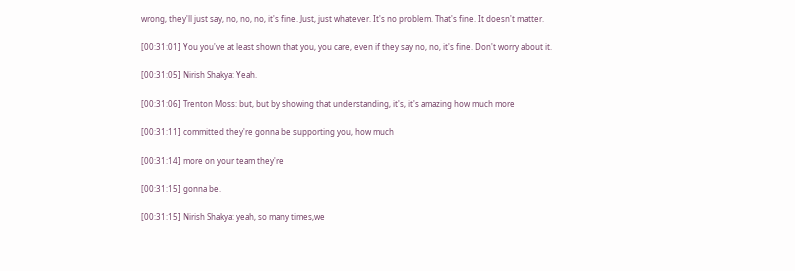wrong, they'll just say, no, no, no, it's fine. Just, just whatever. It's no problem. That's fine. It doesn't matter.

[00:31:01] You you've at least shown that you, you care, even if they say no, no, it's fine. Don't worry about it.

[00:31:05] Nirish Shakya: Yeah.

[00:31:06] Trenton Moss: but, but by showing that understanding, it's, it's amazing how much more

[00:31:11] committed they're gonna be supporting you, how much

[00:31:14] more on your team they're

[00:31:15] gonna be.

[00:31:15] Nirish Shakya: yeah, so many times,we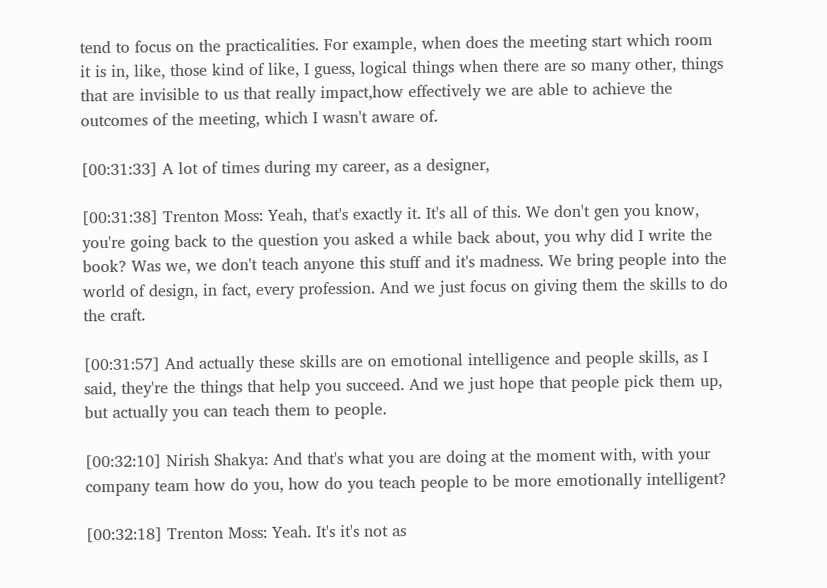tend to focus on the practicalities. For example, when does the meeting start which room it is in, like, those kind of like, I guess, logical things when there are so many other, things that are invisible to us that really impact,how effectively we are able to achieve the outcomes of the meeting, which I wasn't aware of.

[00:31:33] A lot of times during my career, as a designer,

[00:31:38] Trenton Moss: Yeah, that's exactly it. It's all of this. We don't gen you know, you're going back to the question you asked a while back about, you why did I write the book? Was we, we don't teach anyone this stuff and it's madness. We bring people into the world of design, in fact, every profession. And we just focus on giving them the skills to do the craft.

[00:31:57] And actually these skills are on emotional intelligence and people skills, as I said, they're the things that help you succeed. And we just hope that people pick them up, but actually you can teach them to people.

[00:32:10] Nirish Shakya: And that's what you are doing at the moment with, with your company team how do you, how do you teach people to be more emotionally intelligent?

[00:32:18] Trenton Moss: Yeah. It's it's not as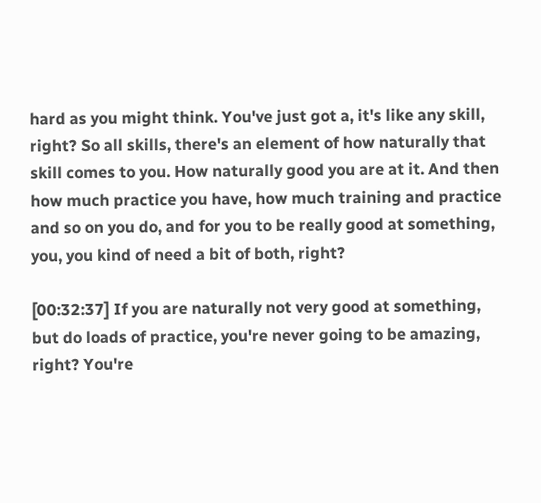hard as you might think. You've just got a, it's like any skill, right? So all skills, there's an element of how naturally that skill comes to you. How naturally good you are at it. And then how much practice you have, how much training and practice and so on you do, and for you to be really good at something, you, you kind of need a bit of both, right?

[00:32:37] If you are naturally not very good at something, but do loads of practice, you're never going to be amazing, right? You're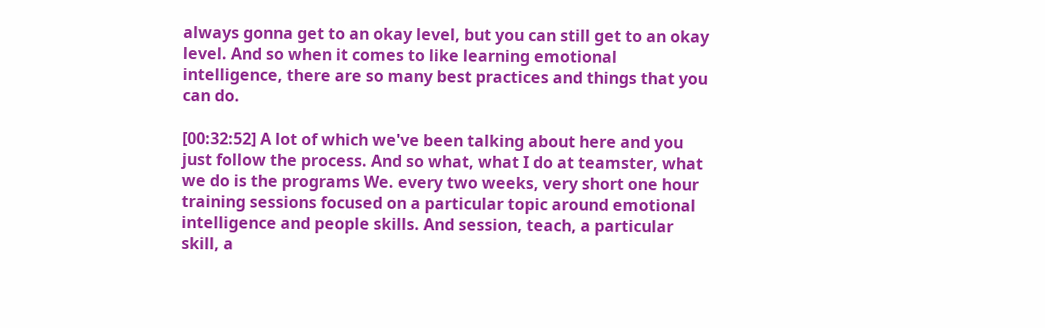always gonna get to an okay level, but you can still get to an okay level. And so when it comes to like learning emotional intelligence, there are so many best practices and things that you can do.

[00:32:52] A lot of which we've been talking about here and you just follow the process. And so what, what I do at teamster, what we do is the programs We. every two weeks, very short one hour training sessions focused on a particular topic around emotional intelligence and people skills. And session, teach, a particular skill, a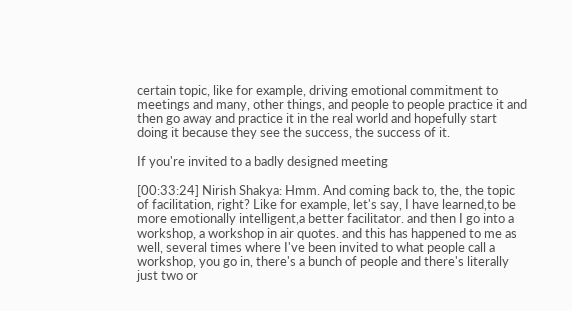certain topic, like for example, driving emotional commitment to meetings and many, other things, and people to people practice it and then go away and practice it in the real world and hopefully start doing it because they see the success, the success of it.

If you're invited to a badly designed meeting

[00:33:24] Nirish Shakya: Hmm. And coming back to, the, the topic of facilitation, right? Like for example, let's say, I have learned,to be more emotionally intelligent,a better facilitator. and then I go into a workshop, a workshop in air quotes. and this has happened to me as well, several times where I've been invited to what people call a workshop, you go in, there's a bunch of people and there's literally just two or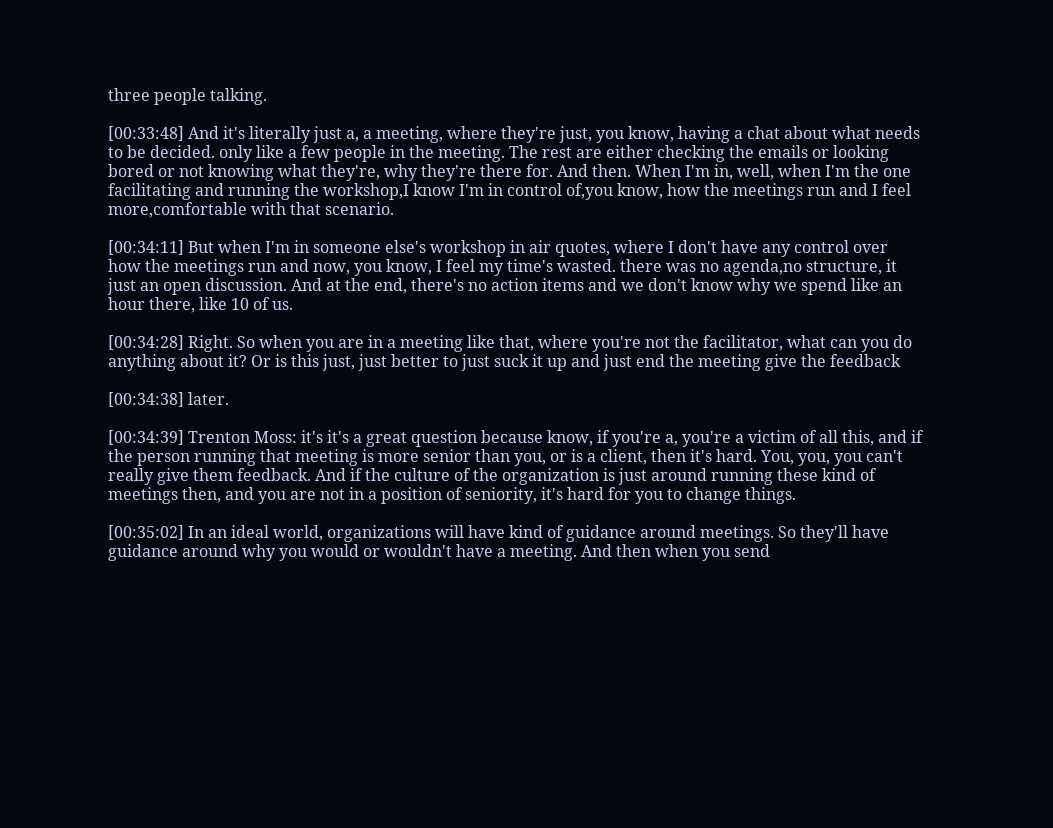three people talking.

[00:33:48] And it's literally just a, a meeting, where they're just, you know, having a chat about what needs to be decided. only like a few people in the meeting. The rest are either checking the emails or looking bored or not knowing what they're, why they're there for. And then. When I'm in, well, when I'm the one facilitating and running the workshop,I know I'm in control of,you know, how the meetings run and I feel more,comfortable with that scenario.

[00:34:11] But when I'm in someone else's workshop in air quotes, where I don't have any control over how the meetings run and now, you know, I feel my time's wasted. there was no agenda,no structure, it just an open discussion. And at the end, there's no action items and we don't know why we spend like an hour there, like 10 of us.

[00:34:28] Right. So when you are in a meeting like that, where you're not the facilitator, what can you do anything about it? Or is this just, just better to just suck it up and just end the meeting give the feedback

[00:34:38] later.

[00:34:39] Trenton Moss: it's it's a great question because know, if you're a, you're a victim of all this, and if the person running that meeting is more senior than you, or is a client, then it's hard. You, you, you can't really give them feedback. And if the culture of the organization is just around running these kind of meetings then, and you are not in a position of seniority, it's hard for you to change things.

[00:35:02] In an ideal world, organizations will have kind of guidance around meetings. So they'll have guidance around why you would or wouldn't have a meeting. And then when you send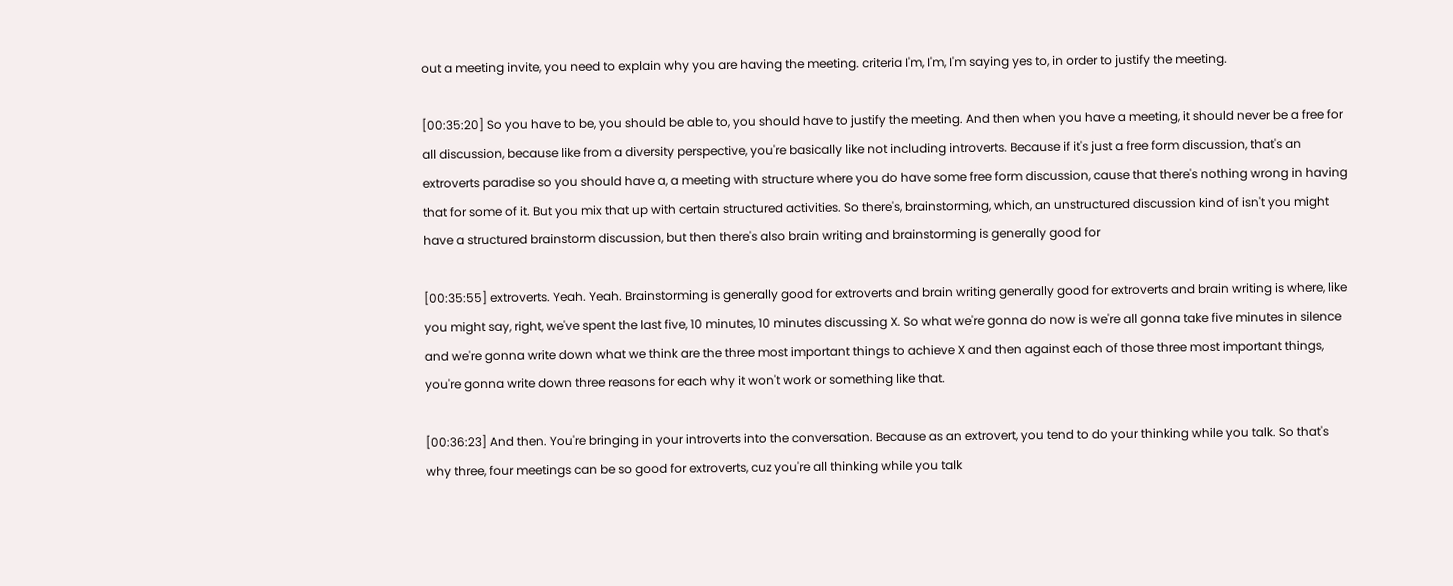out a meeting invite, you need to explain why you are having the meeting. criteria I'm, I'm, I'm saying yes to, in order to justify the meeting.

[00:35:20] So you have to be, you should be able to, you should have to justify the meeting. And then when you have a meeting, it should never be a free for all discussion, because like from a diversity perspective, you're basically like not including introverts. Because if it's just a free form discussion, that's an extroverts paradise so you should have a, a meeting with structure where you do have some free form discussion, cause that there's nothing wrong in having that for some of it. But you mix that up with certain structured activities. So there's, brainstorming, which, an unstructured discussion kind of isn't you might have a structured brainstorm discussion, but then there's also brain writing and brainstorming is generally good for

[00:35:55] extroverts. Yeah. Yeah. Brainstorming is generally good for extroverts and brain writing generally good for extroverts and brain writing is where, like you might say, right, we've spent the last five, 10 minutes, 10 minutes discussing X. So what we're gonna do now is we're all gonna take five minutes in silence and we're gonna write down what we think are the three most important things to achieve X and then against each of those three most important things, you're gonna write down three reasons for each why it won't work or something like that.

[00:36:23] And then. You're bringing in your introverts into the conversation. Because as an extrovert, you tend to do your thinking while you talk. So that's why three, four meetings can be so good for extroverts, cuz you're all thinking while you talk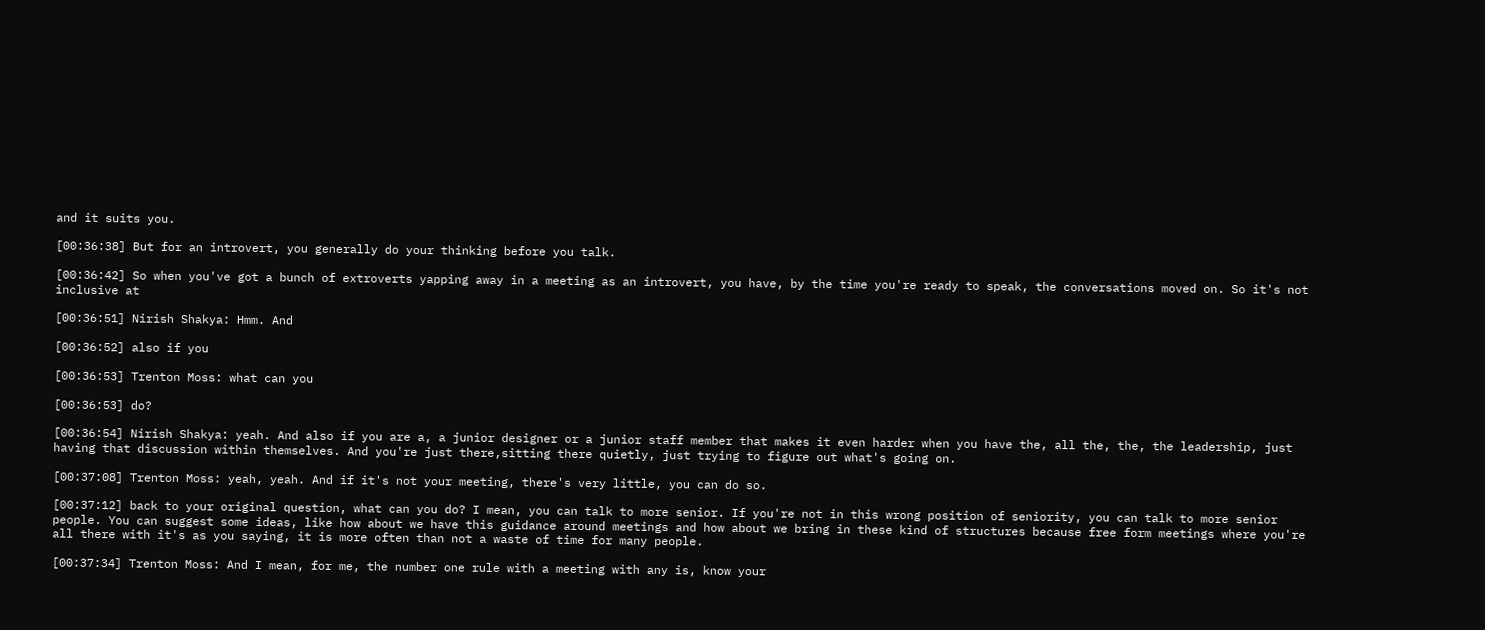and it suits you.

[00:36:38] But for an introvert, you generally do your thinking before you talk.

[00:36:42] So when you've got a bunch of extroverts yapping away in a meeting as an introvert, you have, by the time you're ready to speak, the conversations moved on. So it's not inclusive at

[00:36:51] Nirish Shakya: Hmm. And

[00:36:52] also if you

[00:36:53] Trenton Moss: what can you

[00:36:53] do?

[00:36:54] Nirish Shakya: yeah. And also if you are a, a junior designer or a junior staff member that makes it even harder when you have the, all the, the, the leadership, just having that discussion within themselves. And you're just there,sitting there quietly, just trying to figure out what's going on.

[00:37:08] Trenton Moss: yeah, yeah. And if it's not your meeting, there's very little, you can do so.

[00:37:12] back to your original question, what can you do? I mean, you can talk to more senior. If you're not in this wrong position of seniority, you can talk to more senior people. You can suggest some ideas, like how about we have this guidance around meetings and how about we bring in these kind of structures because free form meetings where you're all there with it's as you saying, it is more often than not a waste of time for many people.

[00:37:34] Trenton Moss: And I mean, for me, the number one rule with a meeting with any is, know your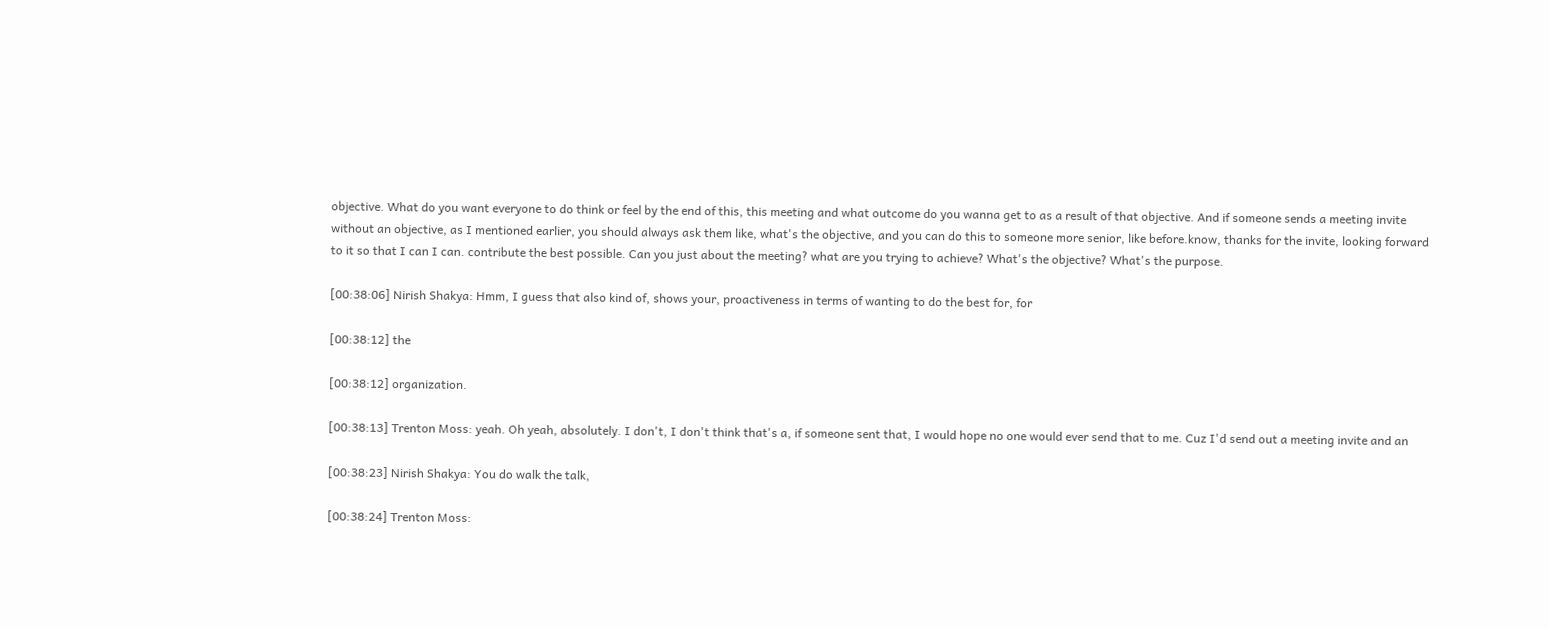objective. What do you want everyone to do think or feel by the end of this, this meeting and what outcome do you wanna get to as a result of that objective. And if someone sends a meeting invite without an objective, as I mentioned earlier, you should always ask them like, what's the objective, and you can do this to someone more senior, like before.know, thanks for the invite, looking forward to it so that I can I can. contribute the best possible. Can you just about the meeting? what are you trying to achieve? What's the objective? What's the purpose.

[00:38:06] Nirish Shakya: Hmm, I guess that also kind of, shows your, proactiveness in terms of wanting to do the best for, for

[00:38:12] the

[00:38:12] organization.

[00:38:13] Trenton Moss: yeah. Oh yeah, absolutely. I don't, I don't think that's a, if someone sent that, I would hope no one would ever send that to me. Cuz I'd send out a meeting invite and an

[00:38:23] Nirish Shakya: You do walk the talk,

[00:38:24] Trenton Moss: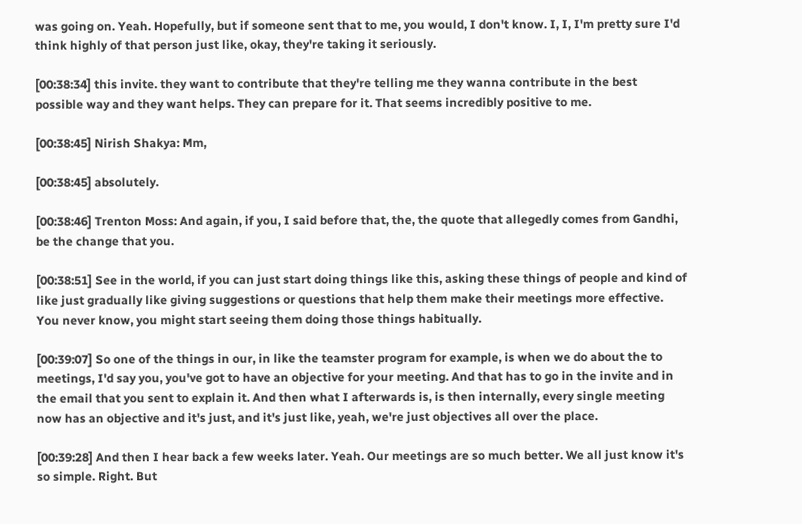was going on. Yeah. Hopefully, but if someone sent that to me, you would, I don't know. I, I, I'm pretty sure I'd think highly of that person just like, okay, they're taking it seriously.

[00:38:34] this invite. they want to contribute that they're telling me they wanna contribute in the best possible way and they want helps. They can prepare for it. That seems incredibly positive to me.

[00:38:45] Nirish Shakya: Mm,

[00:38:45] absolutely.

[00:38:46] Trenton Moss: And again, if you, I said before that, the, the quote that allegedly comes from Gandhi, be the change that you.

[00:38:51] See in the world, if you can just start doing things like this, asking these things of people and kind of like just gradually like giving suggestions or questions that help them make their meetings more effective. You never know, you might start seeing them doing those things habitually.

[00:39:07] So one of the things in our, in like the teamster program for example, is when we do about the to meetings, I'd say you, you've got to have an objective for your meeting. And that has to go in the invite and in the email that you sent to explain it. And then what I afterwards is, is then internally, every single meeting now has an objective and it's just, and it's just like, yeah, we're just objectives all over the place.

[00:39:28] And then I hear back a few weeks later. Yeah. Our meetings are so much better. We all just know it's so simple. Right. But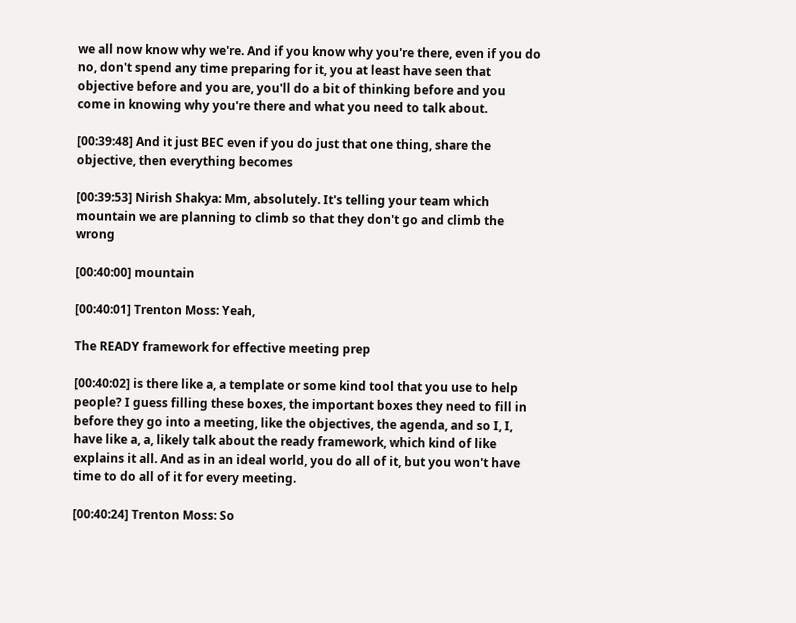we all now know why we're. And if you know why you're there, even if you do no, don't spend any time preparing for it, you at least have seen that objective before and you are, you'll do a bit of thinking before and you come in knowing why you're there and what you need to talk about.

[00:39:48] And it just BEC even if you do just that one thing, share the objective, then everything becomes

[00:39:53] Nirish Shakya: Mm, absolutely. It's telling your team which mountain we are planning to climb so that they don't go and climb the wrong

[00:40:00] mountain

[00:40:01] Trenton Moss: Yeah,

The READY framework for effective meeting prep

[00:40:02] is there like a, a template or some kind tool that you use to help people? I guess filling these boxes, the important boxes they need to fill in before they go into a meeting, like the objectives, the agenda, and so I, I, have like a, a, likely talk about the ready framework, which kind of like explains it all. And as in an ideal world, you do all of it, but you won't have time to do all of it for every meeting.

[00:40:24] Trenton Moss: So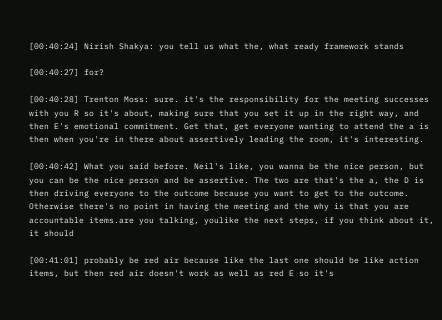[00:40:24] Nirish Shakya: you tell us what the, what ready framework stands

[00:40:27] for?

[00:40:28] Trenton Moss: sure. it's the responsibility for the meeting successes with you R so it's about, making sure that you set it up in the right way, and then E's emotional commitment. Get that, get everyone wanting to attend the a is then when you're in there about assertively leading the room, it's interesting.

[00:40:42] What you said before. Neil's like, you wanna be the nice person, but you can be the nice person and be assertive. The two are that's the a, the D is then driving everyone to the outcome because you want to get to the outcome. Otherwise there's no point in having the meeting and the why is that you are accountable items.are you talking, youlike the next steps, if you think about it, it should

[00:41:01] probably be red air because like the last one should be like action items, but then red air doesn't work as well as red E so it's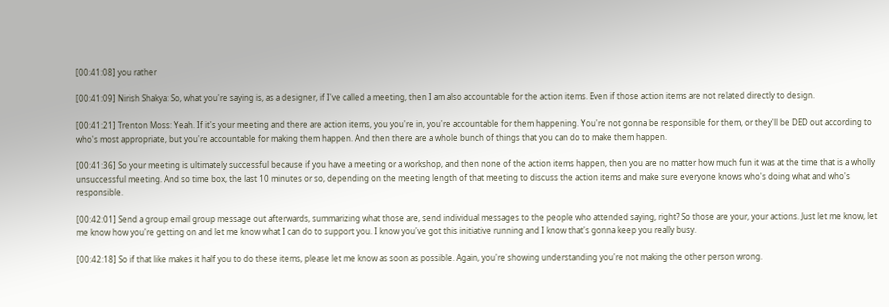[00:41:08] you rather

[00:41:09] Nirish Shakya: So, what you're saying is, as a designer, if I've called a meeting, then I am also accountable for the action items. Even if those action items are not related directly to design.

[00:41:21] Trenton Moss: Yeah. If it's your meeting and there are action items, you you're in, you're accountable for them happening. You're not gonna be responsible for them, or they'll be DED out according to who's most appropriate, but you're accountable for making them happen. And then there are a whole bunch of things that you can do to make them happen.

[00:41:36] So your meeting is ultimately successful because if you have a meeting or a workshop, and then none of the action items happen, then you are no matter how much fun it was at the time that is a wholly unsuccessful meeting. And so time box, the last 10 minutes or so, depending on the meeting length of that meeting to discuss the action items and make sure everyone knows who's doing what and who's responsible.

[00:42:01] Send a group email group message out afterwards, summarizing what those are, send individual messages to the people who attended saying, right? So those are your, your actions. Just let me know, let me know how you're getting on and let me know what I can do to support you. I know you've got this initiative running and I know that's gonna keep you really busy.

[00:42:18] So if that like makes it half you to do these items, please let me know as soon as possible. Again, you're showing understanding you're not making the other person wrong.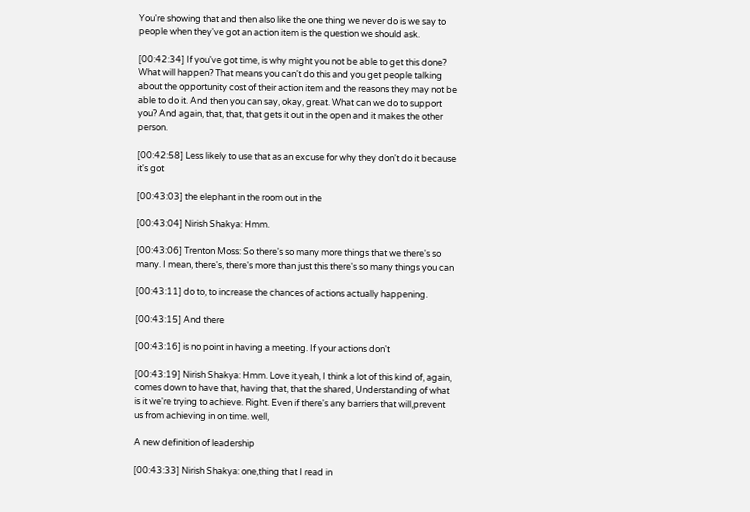You're showing that and then also like the one thing we never do is we say to people when they've got an action item is the question we should ask.

[00:42:34] If you've got time, is why might you not be able to get this done? What will happen? That means you can't do this and you get people talking about the opportunity cost of their action item and the reasons they may not be able to do it. And then you can say, okay, great. What can we do to support you? And again, that, that, that gets it out in the open and it makes the other person.

[00:42:58] Less likely to use that as an excuse for why they don't do it because it's got

[00:43:03] the elephant in the room out in the

[00:43:04] Nirish Shakya: Hmm.

[00:43:06] Trenton Moss: So there's so many more things that we there's so many. I mean, there's, there's more than just this there's so many things you can

[00:43:11] do to, to increase the chances of actions actually happening.

[00:43:15] And there

[00:43:16] is no point in having a meeting. If your actions don't

[00:43:19] Nirish Shakya: Hmm. Love it.yeah, I think a lot of this kind of, again, comes down to have that, having that, that the shared, Understanding of what is it we're trying to achieve. Right. Even if there's any barriers that will,prevent us from achieving in on time. well,

A new definition of leadership

[00:43:33] Nirish Shakya: one,thing that I read in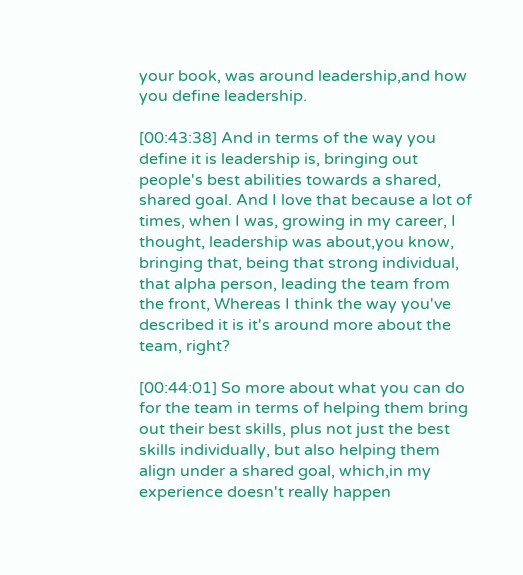your book, was around leadership,and how you define leadership.

[00:43:38] And in terms of the way you define it is leadership is, bringing out people's best abilities towards a shared, shared goal. And I love that because a lot of times, when I was, growing in my career, I thought, leadership was about,you know, bringing that, being that strong individual, that alpha person, leading the team from the front, Whereas I think the way you've described it is it's around more about the team, right?

[00:44:01] So more about what you can do for the team in terms of helping them bring out their best skills, plus not just the best skills individually, but also helping them align under a shared goal, which,in my experience doesn't really happen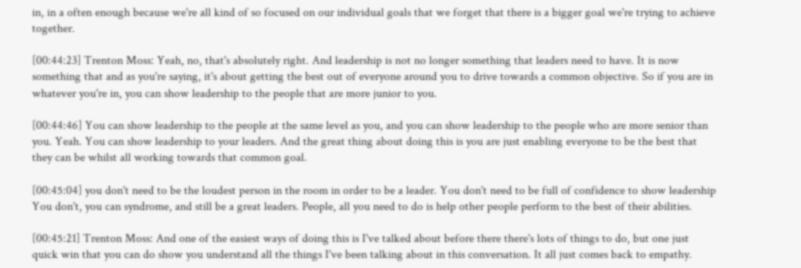in, in a often enough because we're all kind of so focused on our individual goals that we forget that there is a bigger goal we're trying to achieve together.

[00:44:23] Trenton Moss: Yeah, no, that's absolutely right. And leadership is not no longer something that leaders need to have. It is now something that and as you're saying, it's about getting the best out of everyone around you to drive towards a common objective. So if you are in whatever you're in, you can show leadership to the people that are more junior to you.

[00:44:46] You can show leadership to the people at the same level as you, and you can show leadership to the people who are more senior than you. Yeah. You can show leadership to your leaders. And the great thing about doing this is you are just enabling everyone to be the best that they can be whilst all working towards that common goal.

[00:45:04] you don't need to be the loudest person in the room in order to be a leader. You don't need to be full of confidence to show leadership You don't, you can syndrome, and still be a great leaders. People, all you need to do is help other people perform to the best of their abilities.

[00:45:21] Trenton Moss: And one of the easiest ways of doing this is I've talked about before there there's lots of things to do, but one just quick win that you can do show you understand all the things I've been talking about in this conversation. It all just comes back to empathy.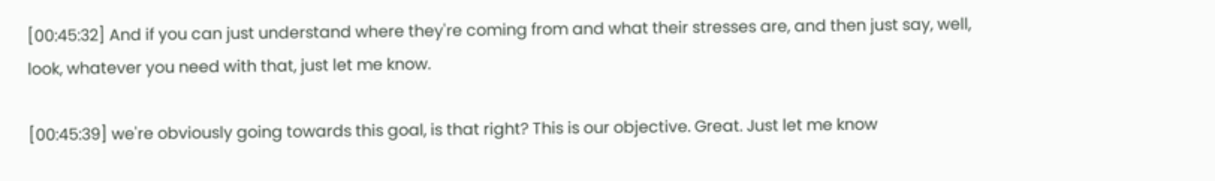[00:45:32] And if you can just understand where they're coming from and what their stresses are, and then just say, well, look, whatever you need with that, just let me know.

[00:45:39] we're obviously going towards this goal, is that right? This is our objective. Great. Just let me know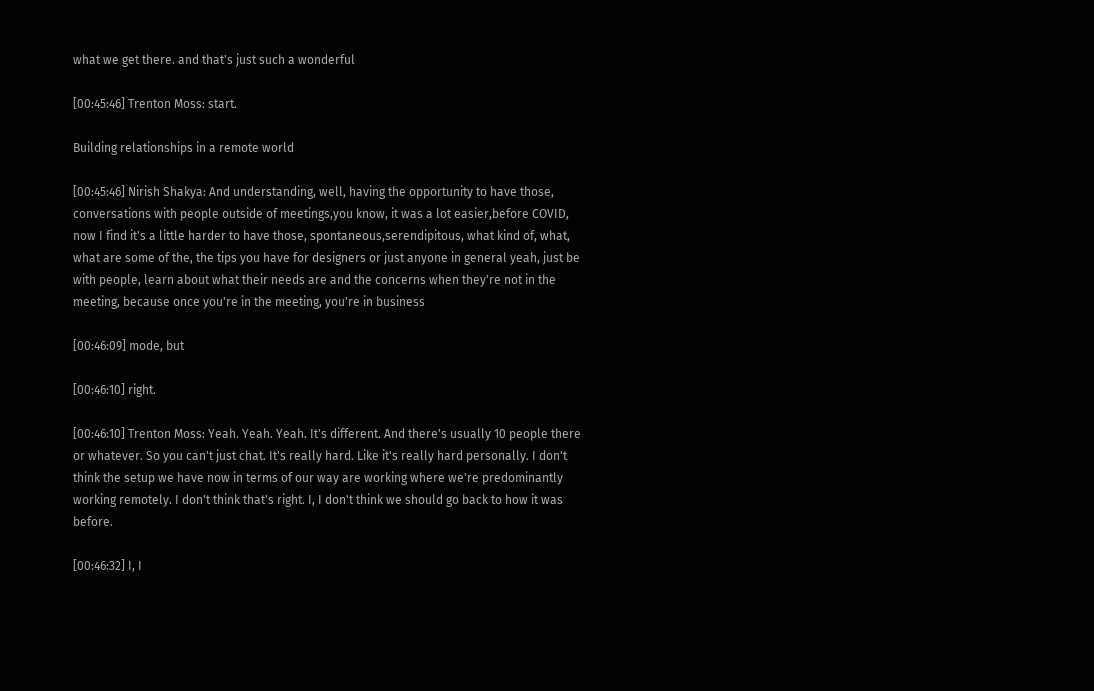what we get there. and that's just such a wonderful

[00:45:46] Trenton Moss: start.

Building relationships in a remote world

[00:45:46] Nirish Shakya: And understanding, well, having the opportunity to have those, conversations with people outside of meetings,you know, it was a lot easier,before COVID, now I find it's a little harder to have those, spontaneous,serendipitous, what kind of, what, what are some of the, the tips you have for designers or just anyone in general yeah, just be with people, learn about what their needs are and the concerns when they're not in the meeting, because once you're in the meeting, you're in business

[00:46:09] mode, but

[00:46:10] right.

[00:46:10] Trenton Moss: Yeah. Yeah. Yeah. It's different. And there's usually 10 people there or whatever. So you can't just chat. It's really hard. Like it's really hard personally. I don't think the setup we have now in terms of our way are working where we're predominantly working remotely. I don't think that's right. I, I don't think we should go back to how it was before.

[00:46:32] I, I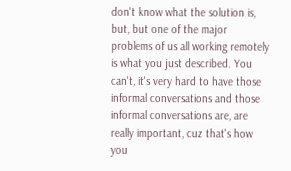don't know what the solution is, but, but one of the major problems of us all working remotely is what you just described. You can't, it's very hard to have those informal conversations and those informal conversations are, are really important, cuz that's how you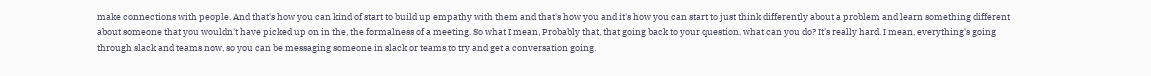make connections with people. And that's how you can kind of start to build up empathy with them and that's how you and it's how you can start to just think differently about a problem and learn something different about someone that you wouldn't have picked up on in the, the formalness of a meeting. So what I mean, Probably that, that going back to your question, what can you do? It's really hard. I mean, everything's going through slack and teams now, so you can be messaging someone in slack or teams to try and get a conversation going.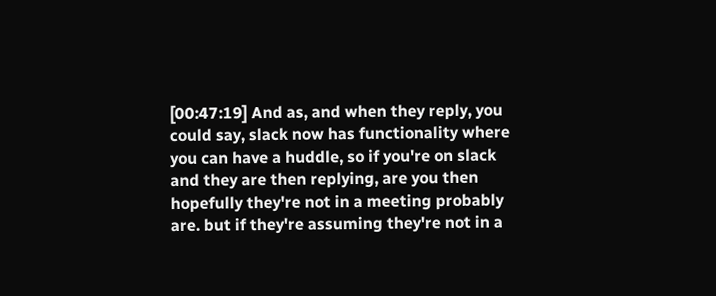[00:47:19] And as, and when they reply, you could say, slack now has functionality where you can have a huddle, so if you're on slack and they are then replying, are you then hopefully they're not in a meeting probably are. but if they're assuming they're not in a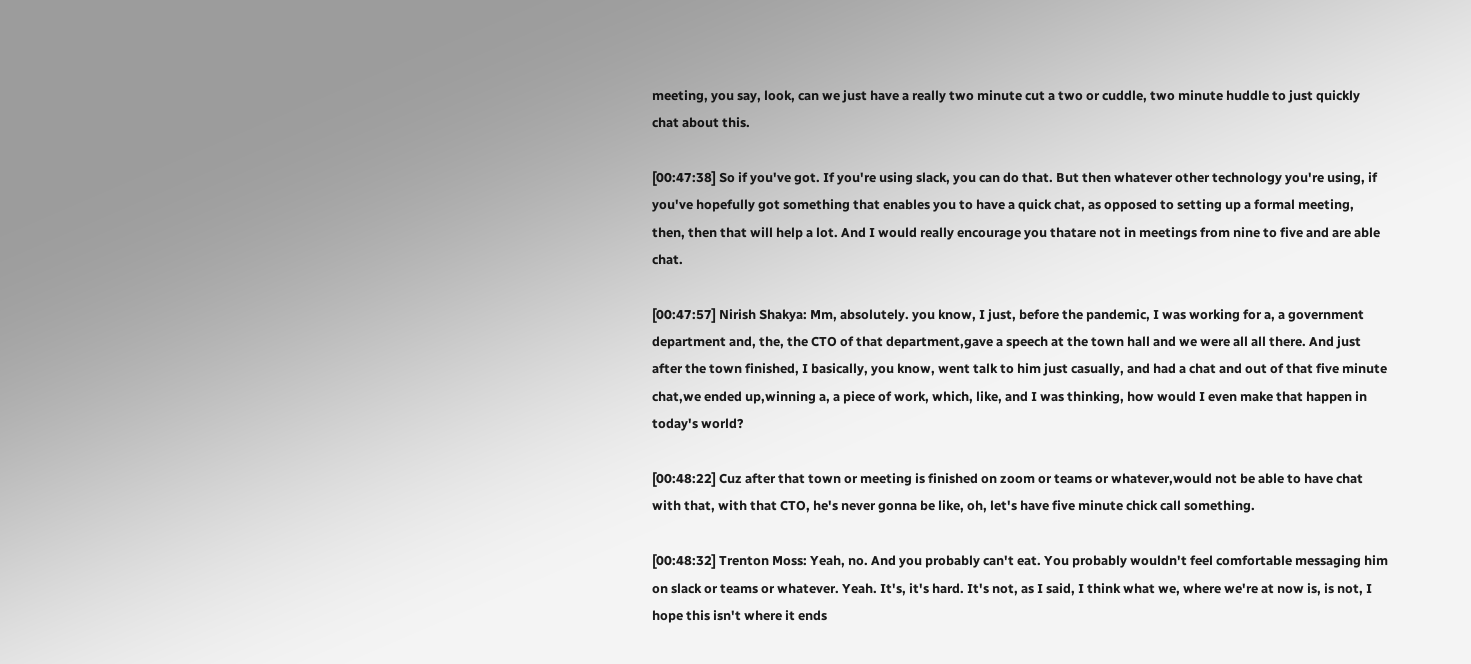meeting, you say, look, can we just have a really two minute cut a two or cuddle, two minute huddle to just quickly chat about this.

[00:47:38] So if you've got. If you're using slack, you can do that. But then whatever other technology you're using, if you've hopefully got something that enables you to have a quick chat, as opposed to setting up a formal meeting, then, then that will help a lot. And I would really encourage you thatare not in meetings from nine to five and are able chat.

[00:47:57] Nirish Shakya: Mm, absolutely. you know, I just, before the pandemic, I was working for a, a government department and, the, the CTO of that department,gave a speech at the town hall and we were all all there. And just after the town finished, I basically, you know, went talk to him just casually, and had a chat and out of that five minute chat,we ended up,winning a, a piece of work, which, like, and I was thinking, how would I even make that happen in today's world?

[00:48:22] Cuz after that town or meeting is finished on zoom or teams or whatever,would not be able to have chat with that, with that CTO, he's never gonna be like, oh, let's have five minute chick call something.

[00:48:32] Trenton Moss: Yeah, no. And you probably can't eat. You probably wouldn't feel comfortable messaging him on slack or teams or whatever. Yeah. It's, it's hard. It's not, as I said, I think what we, where we're at now is, is not, I hope this isn't where it ends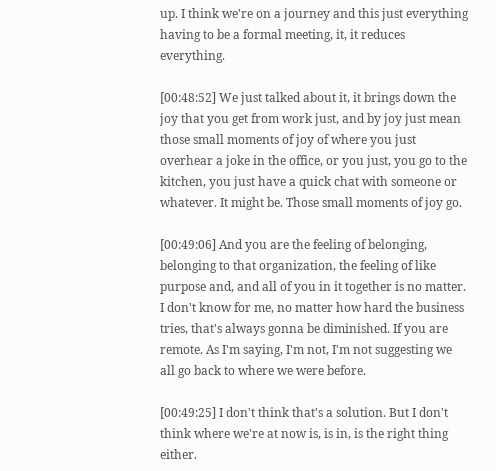up. I think we're on a journey and this just everything having to be a formal meeting, it, it reduces everything.

[00:48:52] We just talked about it, it brings down the joy that you get from work just, and by joy just mean those small moments of joy of where you just overhear a joke in the office, or you just, you go to the kitchen, you just have a quick chat with someone or whatever. It might be. Those small moments of joy go.

[00:49:06] And you are the feeling of belonging, belonging to that organization, the feeling of like purpose and, and all of you in it together is no matter. I don't know for me, no matter how hard the business tries, that's always gonna be diminished. If you are remote. As I'm saying, I'm not, I'm not suggesting we all go back to where we were before.

[00:49:25] I don't think that's a solution. But I don't think where we're at now is, is in, is the right thing either.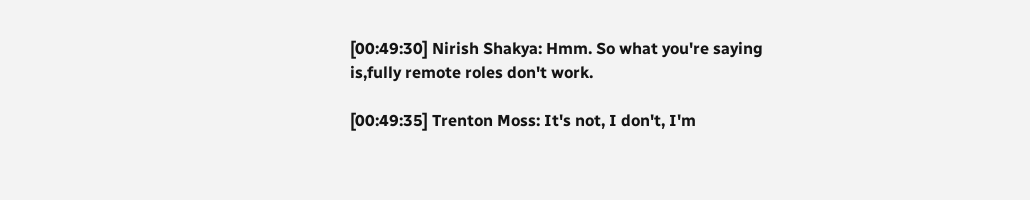[00:49:30] Nirish Shakya: Hmm. So what you're saying is,fully remote roles don't work.

[00:49:35] Trenton Moss: It's not, I don't, I'm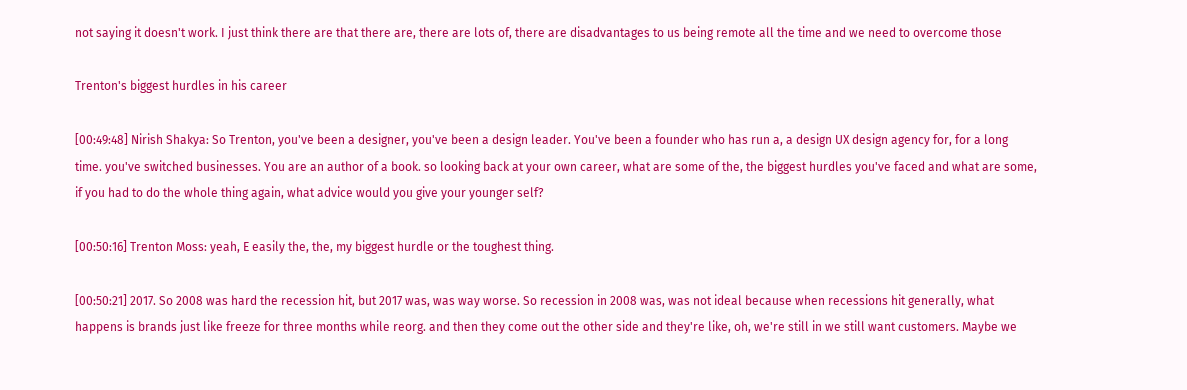not saying it doesn't work. I just think there are that there are, there are lots of, there are disadvantages to us being remote all the time and we need to overcome those

Trenton's biggest hurdles in his career

[00:49:48] Nirish Shakya: So Trenton, you've been a designer, you've been a design leader. You've been a founder who has run a, a design UX design agency for, for a long time. you've switched businesses. You are an author of a book. so looking back at your own career, what are some of the, the biggest hurdles you've faced and what are some, if you had to do the whole thing again, what advice would you give your younger self?

[00:50:16] Trenton Moss: yeah, E easily the, the, my biggest hurdle or the toughest thing.

[00:50:21] 2017. So 2008 was hard the recession hit, but 2017 was, was way worse. So recession in 2008 was, was not ideal because when recessions hit generally, what happens is brands just like freeze for three months while reorg. and then they come out the other side and they're like, oh, we're still in we still want customers. Maybe we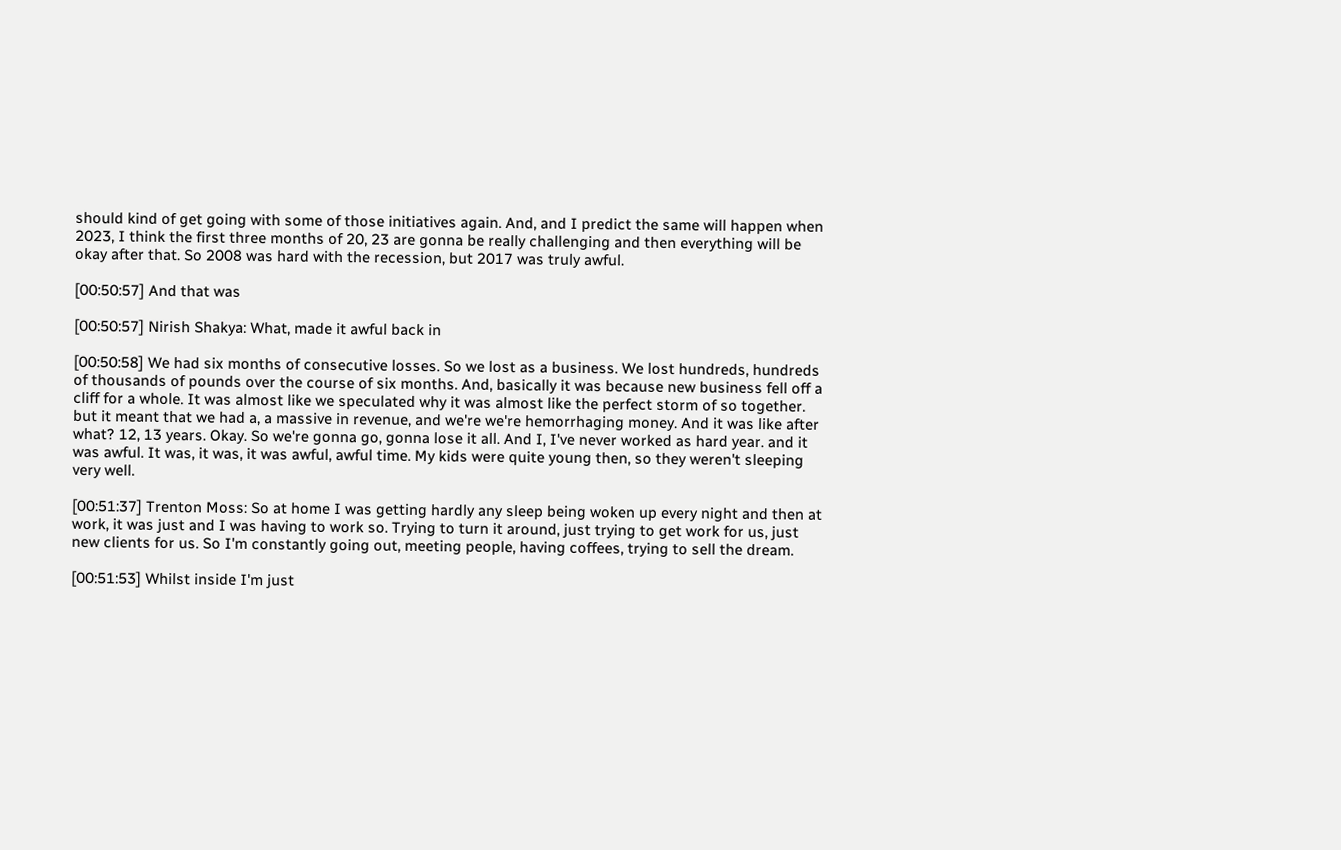should kind of get going with some of those initiatives again. And, and I predict the same will happen when 2023, I think the first three months of 20, 23 are gonna be really challenging and then everything will be okay after that. So 2008 was hard with the recession, but 2017 was truly awful.

[00:50:57] And that was

[00:50:57] Nirish Shakya: What, made it awful back in

[00:50:58] We had six months of consecutive losses. So we lost as a business. We lost hundreds, hundreds of thousands of pounds over the course of six months. And, basically it was because new business fell off a cliff for a whole. It was almost like we speculated why it was almost like the perfect storm of so together. but it meant that we had a, a massive in revenue, and we're we're hemorrhaging money. And it was like after what? 12, 13 years. Okay. So we're gonna go, gonna lose it all. And I, I've never worked as hard year. and it was awful. It was, it was, it was awful, awful time. My kids were quite young then, so they weren't sleeping very well.

[00:51:37] Trenton Moss: So at home I was getting hardly any sleep being woken up every night and then at work, it was just and I was having to work so. Trying to turn it around, just trying to get work for us, just new clients for us. So I'm constantly going out, meeting people, having coffees, trying to sell the dream.

[00:51:53] Whilst inside I'm just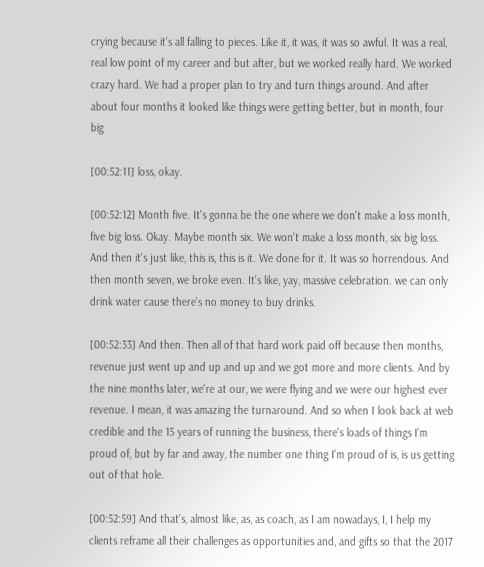crying because it's all falling to pieces. Like it, it was, it was so awful. It was a real, real low point of my career and but after, but we worked really hard. We worked crazy hard. We had a proper plan to try and turn things around. And after about four months it looked like things were getting better, but in month, four big

[00:52:11] loss, okay.

[00:52:12] Month five. It's gonna be the one where we don't make a loss month, five big loss. Okay. Maybe month six. We won't make a loss month, six big loss. And then it's just like, this is, this is it. We done for it. It was so horrendous. And then month seven, we broke even. It's like, yay, massive celebration. we can only drink water cause there's no money to buy drinks.

[00:52:33] And then. Then all of that hard work paid off because then months, revenue just went up and up and up and we got more and more clients. And by the nine months later, we're at our, we were flying and we were our highest ever revenue. I mean, it was amazing the turnaround. And so when I look back at web credible and the 15 years of running the business, there's loads of things I'm proud of, but by far and away, the number one thing I'm proud of is, is us getting out of that hole.

[00:52:59] And that's, almost like, as, as coach, as I am nowadays, I, I help my clients reframe all their challenges as opportunities and, and gifts so that the 2017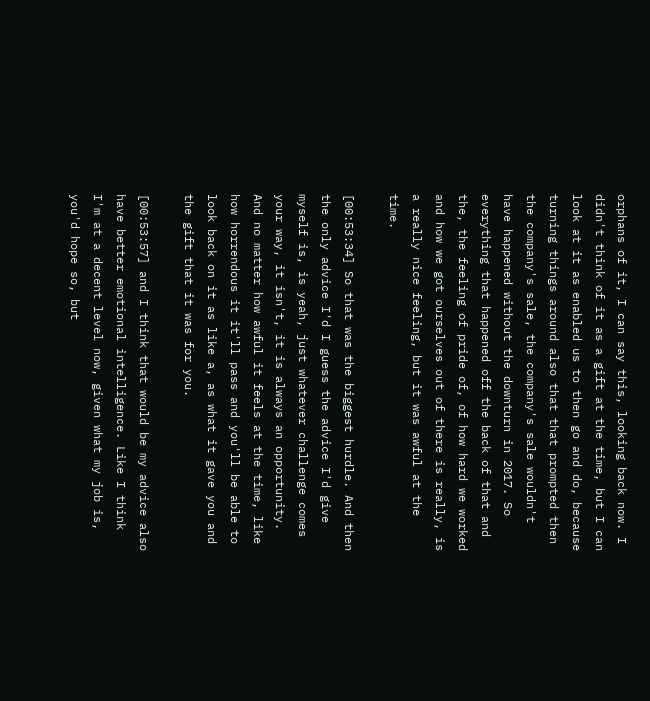orphans of it, I can say this, looking back now. I didn't think of it as a gift at the time, but I can look at it as enabled us to then go and do, because turning things around also that that prompted then the company's sale, the company's sale wouldn't have happened without the downturn in 2017. So everything that happened off the back of that and the, the feeling of pride of, of how hard we worked and how we got ourselves out of there is really, is a really nice feeling, but it was awful at the time.

[00:53:34] So that was the biggest hurdle. And then the only advice I'd I guess the advice I'd give myself is, is yeah, just whatever challenge comes your way, it isn't, it is always an opportunity. And no matter how awful it feels at the time, like how horrendous it it'll pass and you'll be able to look back on it as like a, as what it gave you and the gift that it was for you.

[00:53:57] and I think that would be my advice also have better emotional intelligence. Like I think I'm at a decent level now, given what my job is, you'd hope so, but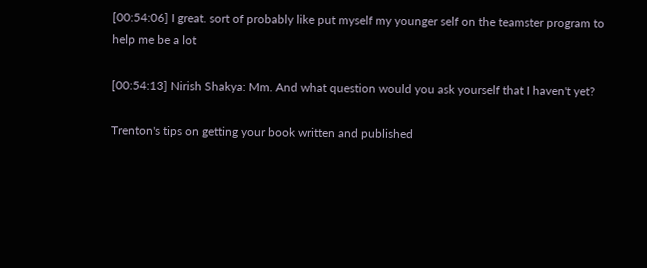[00:54:06] I great. sort of probably like put myself my younger self on the teamster program to help me be a lot

[00:54:13] Nirish Shakya: Mm. And what question would you ask yourself that I haven't yet?

Trenton's tips on getting your book written and published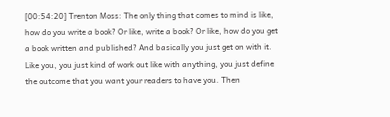[00:54:20] Trenton Moss: The only thing that comes to mind is like, how do you write a book? Or like, write a book? Or like, how do you get a book written and published? And basically you just get on with it. Like you, you just kind of work out like with anything, you just define the outcome that you want your readers to have you. Then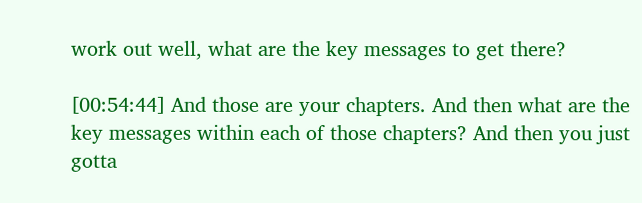work out well, what are the key messages to get there?

[00:54:44] And those are your chapters. And then what are the key messages within each of those chapters? And then you just gotta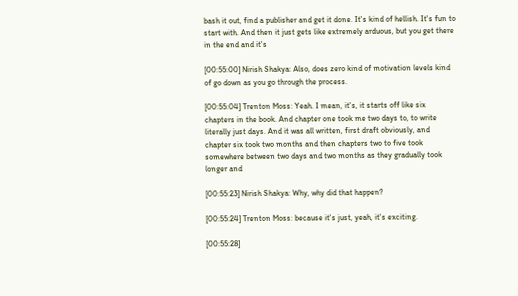bash it out, find a publisher and get it done. It's kind of hellish. It's fun to start with. And then it just gets like extremely arduous, but you get there in the end and it's

[00:55:00] Nirish Shakya: Also, does zero kind of motivation levels kind of go down as you go through the process.

[00:55:04] Trenton Moss: Yeah. I mean, it's, it starts off like six chapters in the book. And chapter one took me two days to, to write literally just days. And it was all written, first draft obviously, and chapter six took two months and then chapters two to five took somewhere between two days and two months as they gradually took longer and

[00:55:23] Nirish Shakya: Why, why did that happen?

[00:55:24] Trenton Moss: because it's just, yeah, it's exciting.

[00:55:28]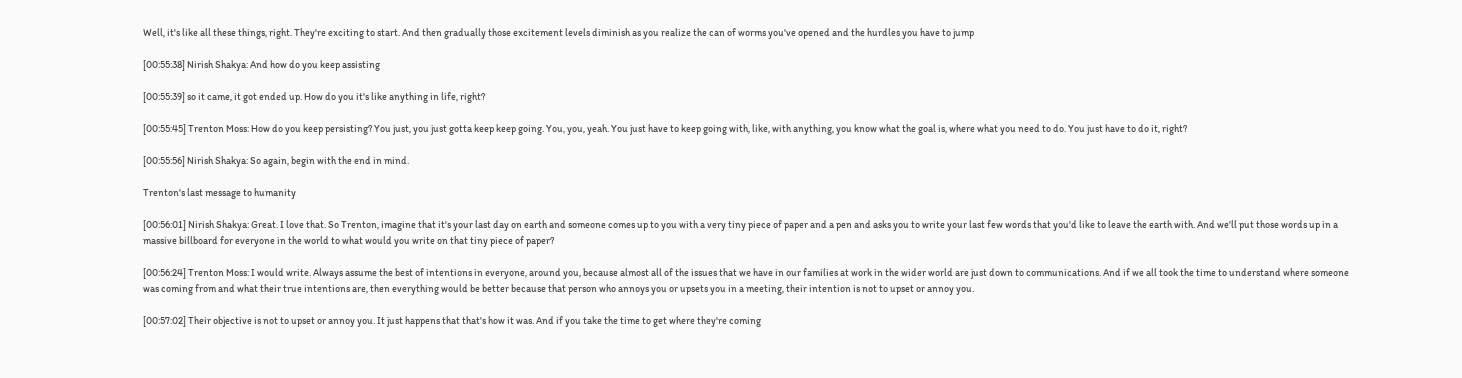Well, it's like all these things, right. They're exciting to start. And then gradually those excitement levels diminish as you realize the can of worms you've opened and the hurdles you have to jump

[00:55:38] Nirish Shakya: And how do you keep assisting

[00:55:39] so it came, it got ended up. How do you it's like anything in life, right?

[00:55:45] Trenton Moss: How do you keep persisting? You just, you just gotta keep keep going. You, you, yeah. You just have to keep going with, like, with anything, you know what the goal is, where what you need to do. You just have to do it, right?

[00:55:56] Nirish Shakya: So again, begin with the end in mind.

Trenton's last message to humanity

[00:56:01] Nirish Shakya: Great. I love that. So Trenton, imagine that it's your last day on earth and someone comes up to you with a very tiny piece of paper and a pen and asks you to write your last few words that you'd like to leave the earth with. And we'll put those words up in a massive billboard for everyone in the world to what would you write on that tiny piece of paper?

[00:56:24] Trenton Moss: I would write. Always assume the best of intentions in everyone, around you, because almost all of the issues that we have in our families at work in the wider world are just down to communications. And if we all took the time to understand where someone was coming from and what their true intentions are, then everything would be better because that person who annoys you or upsets you in a meeting, their intention is not to upset or annoy you.

[00:57:02] Their objective is not to upset or annoy you. It just happens that that's how it was. And if you take the time to get where they're coming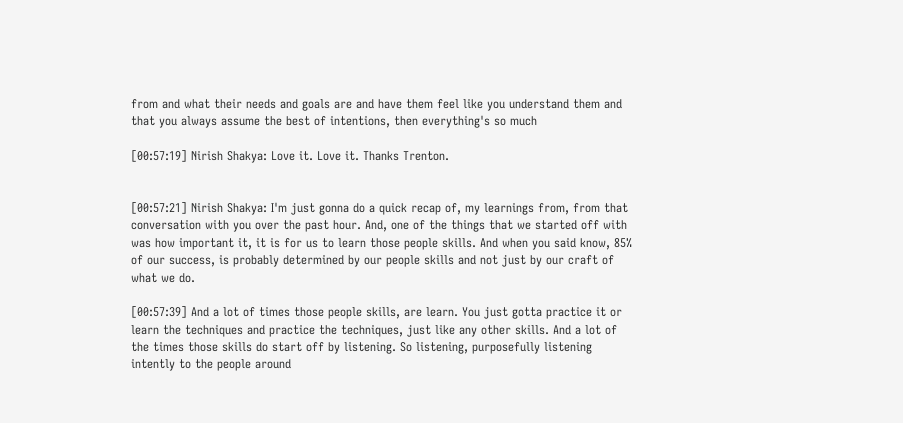from and what their needs and goals are and have them feel like you understand them and that you always assume the best of intentions, then everything's so much

[00:57:19] Nirish Shakya: Love it. Love it. Thanks Trenton.


[00:57:21] Nirish Shakya: I'm just gonna do a quick recap of, my learnings from, from that conversation with you over the past hour. And, one of the things that we started off with was how important it, it is for us to learn those people skills. And when you said know, 85% of our success, is probably determined by our people skills and not just by our craft of what we do.

[00:57:39] And a lot of times those people skills, are learn. You just gotta practice it or learn the techniques and practice the techniques, just like any other skills. And a lot of the times those skills do start off by listening. So listening, purposefully listening intently to the people around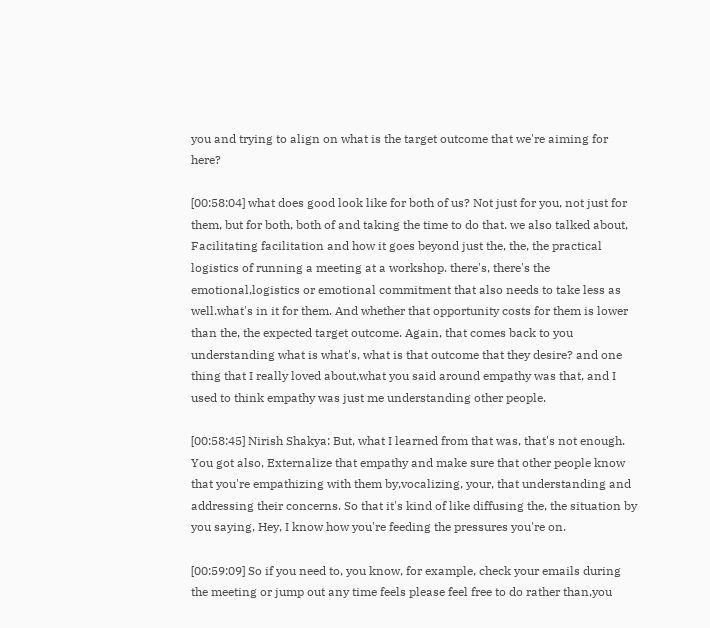you and trying to align on what is the target outcome that we're aiming for here?

[00:58:04] what does good look like for both of us? Not just for you, not just for them, but for both, both of and taking the time to do that. we also talked about, Facilitating facilitation and how it goes beyond just the, the, the practical logistics of running a meeting at a workshop. there's, there's the emotional,logistics or emotional commitment that also needs to take less as well.what's in it for them. And whether that opportunity costs for them is lower than the, the expected target outcome. Again, that comes back to you understanding what is what's, what is that outcome that they desire? and one thing that I really loved about,what you said around empathy was that, and I used to think empathy was just me understanding other people.

[00:58:45] Nirish Shakya: But, what I learned from that was, that's not enough. You got also, Externalize that empathy and make sure that other people know that you're empathizing with them by,vocalizing, your, that understanding and addressing their concerns. So that it's kind of like diffusing the, the situation by you saying, Hey, I know how you're feeding the pressures you're on.

[00:59:09] So if you need to, you know, for example, check your emails during the meeting or jump out any time feels please feel free to do rather than,you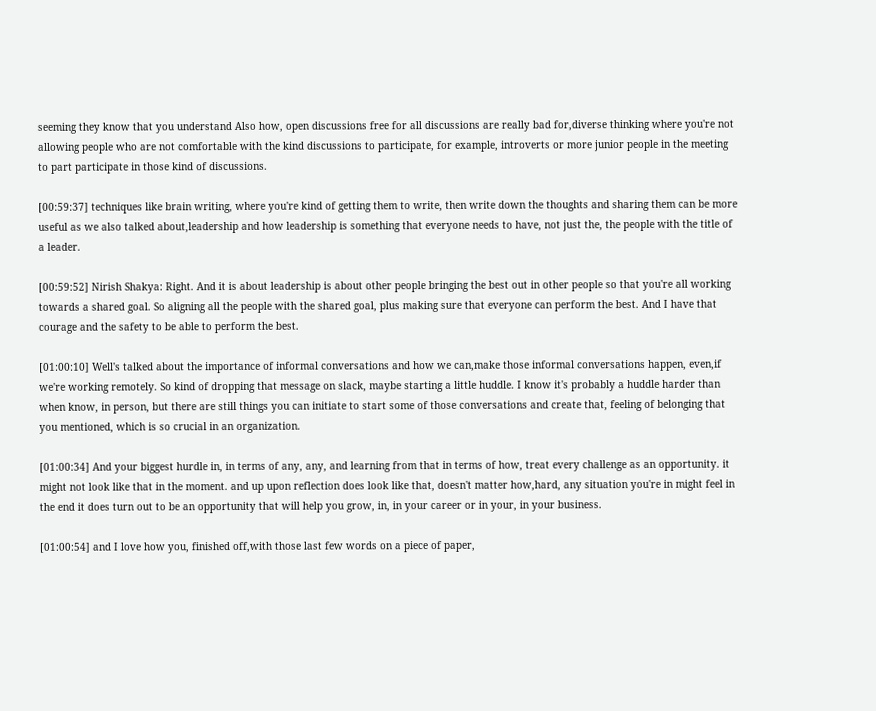seeming they know that you understand Also how, open discussions free for all discussions are really bad for,diverse thinking where you're not allowing people who are not comfortable with the kind discussions to participate, for example, introverts or more junior people in the meeting to part participate in those kind of discussions.

[00:59:37] techniques like brain writing, where you're kind of getting them to write, then write down the thoughts and sharing them can be more useful as we also talked about,leadership and how leadership is something that everyone needs to have, not just the, the people with the title of a leader.

[00:59:52] Nirish Shakya: Right. And it is about leadership is about other people bringing the best out in other people so that you're all working towards a shared goal. So aligning all the people with the shared goal, plus making sure that everyone can perform the best. And I have that courage and the safety to be able to perform the best.

[01:00:10] Well's talked about the importance of informal conversations and how we can,make those informal conversations happen, even,if we're working remotely. So kind of dropping that message on slack, maybe starting a little huddle. I know it's probably a huddle harder than when know, in person, but there are still things you can initiate to start some of those conversations and create that, feeling of belonging that you mentioned, which is so crucial in an organization.

[01:00:34] And your biggest hurdle in, in terms of any, any, and learning from that in terms of how, treat every challenge as an opportunity. it might not look like that in the moment. and up upon reflection does look like that, doesn't matter how,hard, any situation you're in might feel in the end it does turn out to be an opportunity that will help you grow, in, in your career or in your, in your business.

[01:00:54] and I love how you, finished off,with those last few words on a piece of paper,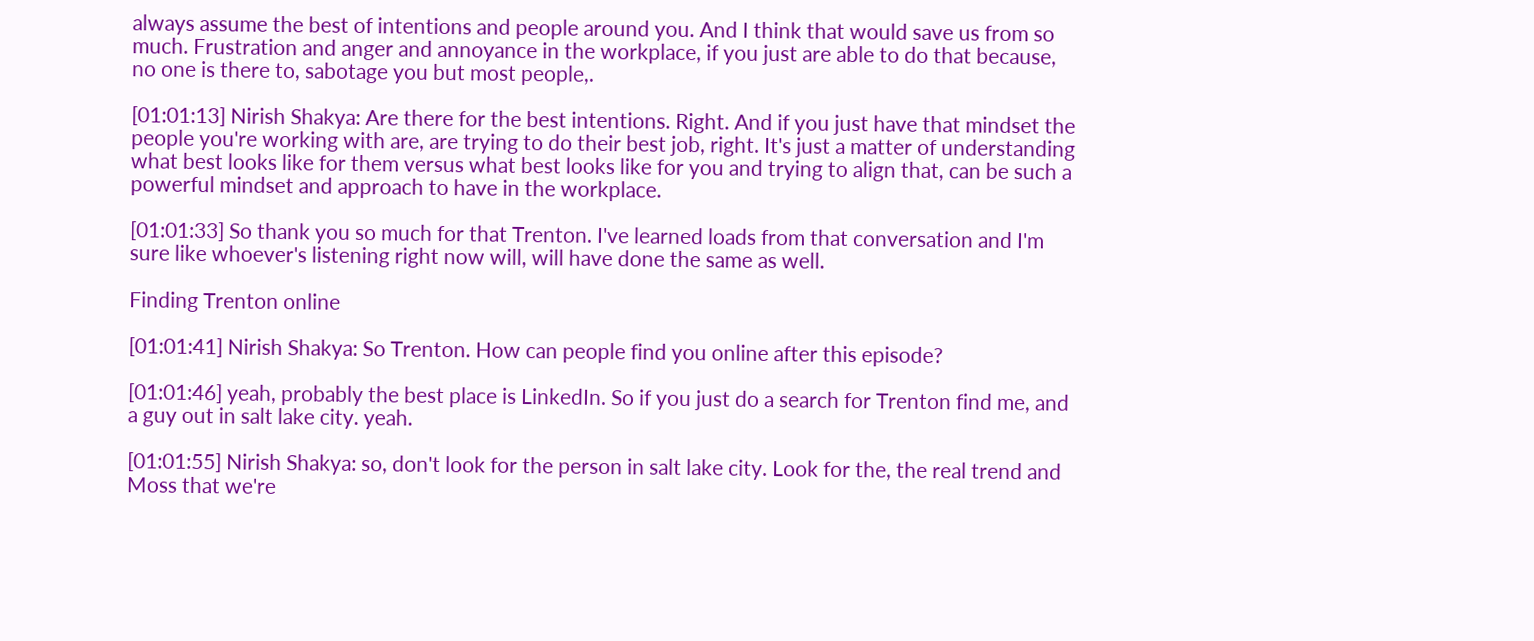always assume the best of intentions and people around you. And I think that would save us from so much. Frustration and anger and annoyance in the workplace, if you just are able to do that because, no one is there to, sabotage you but most people,.

[01:01:13] Nirish Shakya: Are there for the best intentions. Right. And if you just have that mindset the people you're working with are, are trying to do their best job, right. It's just a matter of understanding what best looks like for them versus what best looks like for you and trying to align that, can be such a powerful mindset and approach to have in the workplace.

[01:01:33] So thank you so much for that Trenton. I've learned loads from that conversation and I'm sure like whoever's listening right now will, will have done the same as well.

Finding Trenton online

[01:01:41] Nirish Shakya: So Trenton. How can people find you online after this episode?

[01:01:46] yeah, probably the best place is LinkedIn. So if you just do a search for Trenton find me, and a guy out in salt lake city. yeah.

[01:01:55] Nirish Shakya: so, don't look for the person in salt lake city. Look for the, the real trend and Moss that we're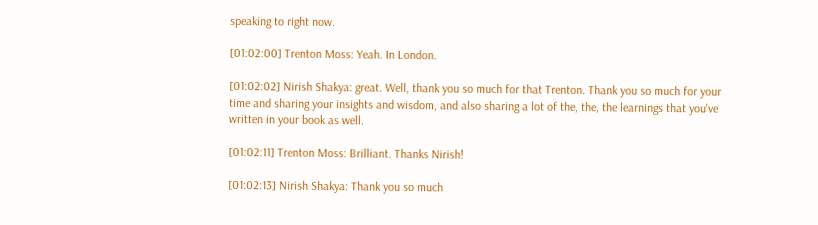speaking to right now.

[01:02:00] Trenton Moss: Yeah. In London.

[01:02:02] Nirish Shakya: great. Well, thank you so much for that Trenton. Thank you so much for your time and sharing your insights and wisdom, and also sharing a lot of the, the, the learnings that you've written in your book as well.

[01:02:11] Trenton Moss: Brilliant. Thanks Nirish!

[01:02:13] Nirish Shakya: Thank you so much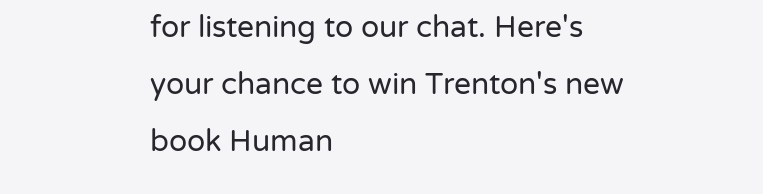for listening to our chat. Here's your chance to win Trenton's new book Human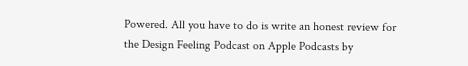Powered. All you have to do is write an honest review for the Design Feeling Podcast on Apple Podcasts by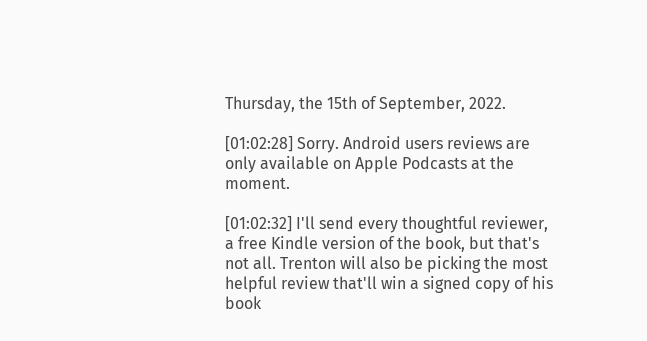Thursday, the 15th of September, 2022.

[01:02:28] Sorry. Android users reviews are only available on Apple Podcasts at the moment.

[01:02:32] I'll send every thoughtful reviewer, a free Kindle version of the book, but that's not all. Trenton will also be picking the most helpful review that'll win a signed copy of his book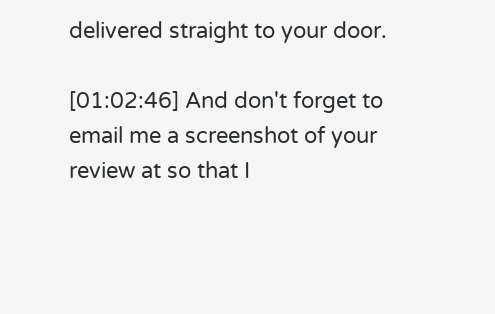delivered straight to your door.

[01:02:46] And don't forget to email me a screenshot of your review at so that I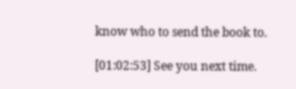know who to send the book to.

[01:02:53] See you next time.